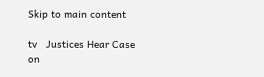Skip to main content

tv   Justices Hear Case on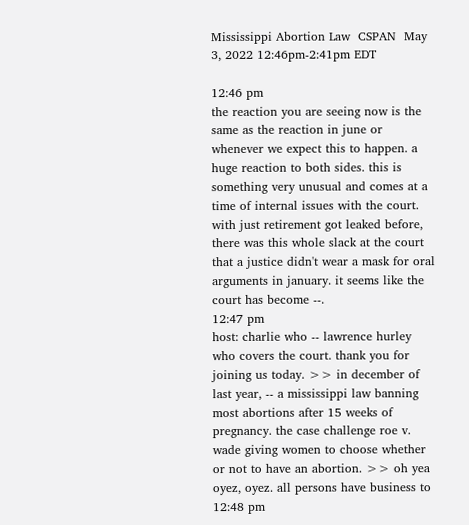Mississippi Abortion Law  CSPAN  May 3, 2022 12:46pm-2:41pm EDT

12:46 pm
the reaction you are seeing now is the same as the reaction in june or whenever we expect this to happen. a huge reaction to both sides. this is something very unusual and comes at a time of internal issues with the court. with just retirement got leaked before, there was this whole slack at the court that a justice didn't wear a mask for oral arguments in january. it seems like the court has become --.
12:47 pm
host: charlie who -- lawrence hurley who covers the court. thank you for joining us today. >> in december of last year, -- a mississippi law banning most abortions after 15 weeks of pregnancy. the case challenge roe v. wade giving women to choose whether or not to have an abortion. >> oh yea oyez, oyez. all persons have business to
12:48 pm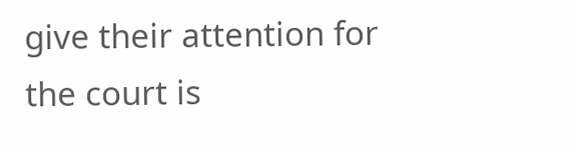give their attention for the court is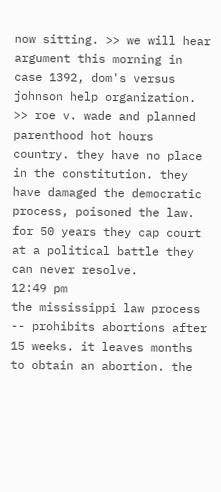now sitting. >> we will hear argument this morning in case 1392, dom's versus johnson help organization. >> roe v. wade and planned parenthood hot hours country. they have no place in the constitution. they have damaged the democratic process, poisoned the law. for 50 years they cap court at a political battle they can never resolve.
12:49 pm
the mississippi law process -- prohibits abortions after 15 weeks. it leaves months to obtain an abortion. the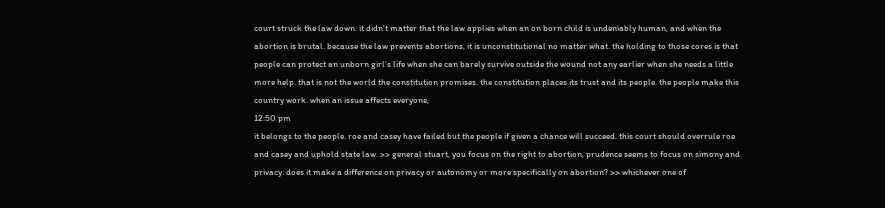court struck the law down. it didn't matter that the law applies when an on born child is undeniably human, and when the abortion is brutal. because the law prevents abortions, it is unconstitutional no matter what. the holding to those cores is that people can protect an unborn girl's life when she can barely survive outside the wound not any earlier when she needs a little more help. that is not the world the constitution promises. the constitution places its trust and its people. the people make this country work. when an issue affects everyone,
12:50 pm
it belongs to the people. roe and casey have failed but the people if given a chance will succeed. this court should overrule roe and casey and uphold state law. >> general stuart, you focus on the right to abortion, prudence seems to focus on simony and privacy. does it make a difference on privacy or autonomy or more specifically on abortion? >> whichever one of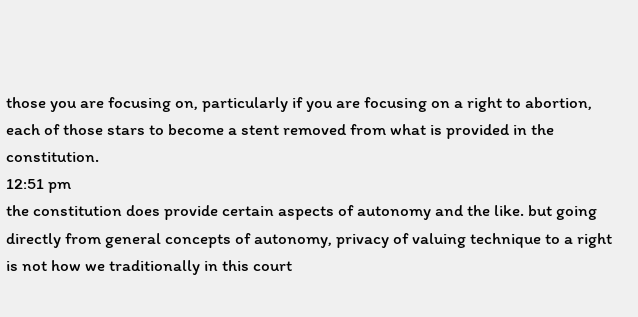those you are focusing on, particularly if you are focusing on a right to abortion, each of those stars to become a stent removed from what is provided in the constitution.
12:51 pm
the constitution does provide certain aspects of autonomy and the like. but going directly from general concepts of autonomy, privacy of valuing technique to a right is not how we traditionally in this court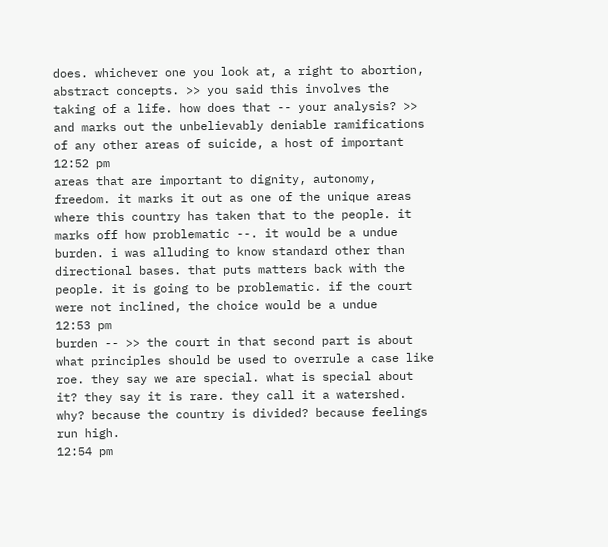does. whichever one you look at, a right to abortion, abstract concepts. >> you said this involves the taking of a life. how does that -- your analysis? >> and marks out the unbelievably deniable ramifications of any other areas of suicide, a host of important
12:52 pm
areas that are important to dignity, autonomy, freedom. it marks it out as one of the unique areas where this country has taken that to the people. it marks off how problematic --. it would be a undue burden. i was alluding to know standard other than directional bases. that puts matters back with the people. it is going to be problematic. if the court were not inclined, the choice would be a undue
12:53 pm
burden -- >> the court in that second part is about what principles should be used to overrule a case like roe. they say we are special. what is special about it? they say it is rare. they call it a watershed. why? because the country is divided? because feelings run high.
12:54 pm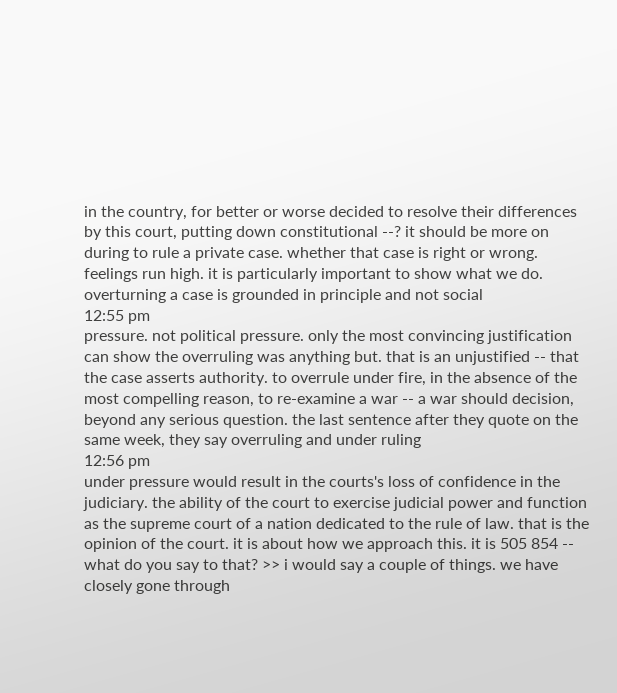in the country, for better or worse decided to resolve their differences by this court, putting down constitutional --? it should be more on during to rule a private case. whether that case is right or wrong. feelings run high. it is particularly important to show what we do. overturning a case is grounded in principle and not social
12:55 pm
pressure. not political pressure. only the most convincing justification can show the overruling was anything but. that is an unjustified -- that the case asserts authority. to overrule under fire, in the absence of the most compelling reason, to re-examine a war -- a war should decision, beyond any serious question. the last sentence after they quote on the same week, they say overruling and under ruling
12:56 pm
under pressure would result in the courts's loss of confidence in the judiciary. the ability of the court to exercise judicial power and function as the supreme court of a nation dedicated to the rule of law. that is the opinion of the court. it is about how we approach this. it is 505 854 -- what do you say to that? >> i would say a couple of things. we have closely gone through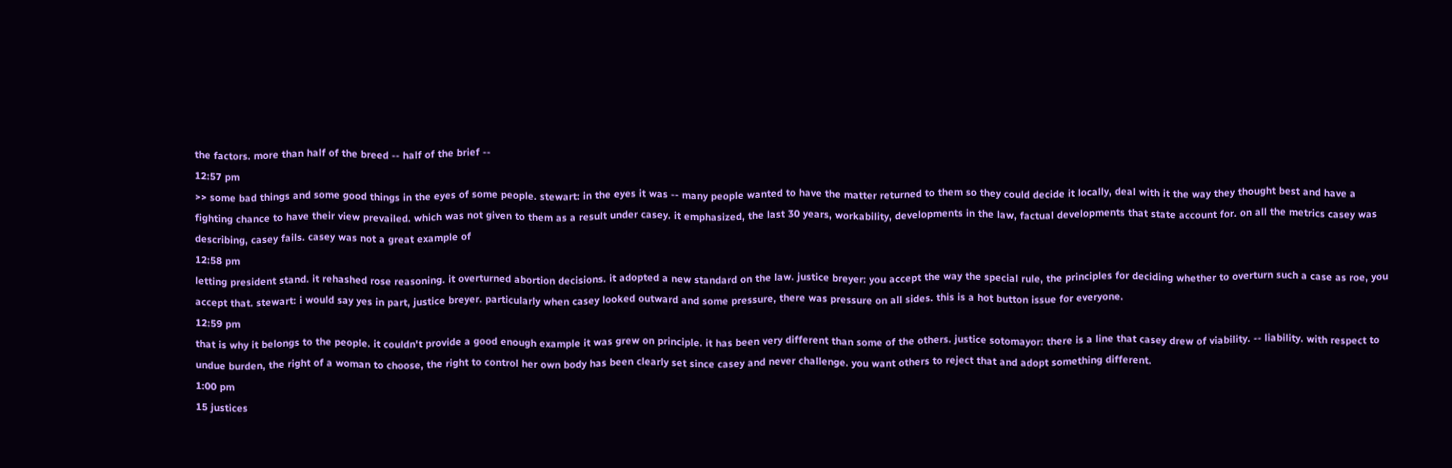the factors. more than half of the breed -- half of the brief --
12:57 pm
>> some bad things and some good things in the eyes of some people. stewart: in the eyes it was -- many people wanted to have the matter returned to them so they could decide it locally, deal with it the way they thought best and have a fighting chance to have their view prevailed. which was not given to them as a result under casey. it emphasized, the last 30 years, workability, developments in the law, factual developments that state account for. on all the metrics casey was describing, casey fails. casey was not a great example of
12:58 pm
letting president stand. it rehashed rose reasoning. it overturned abortion decisions. it adopted a new standard on the law. justice breyer: you accept the way the special rule, the principles for deciding whether to overturn such a case as roe, you accept that. stewart: i would say yes in part, justice breyer. particularly when casey looked outward and some pressure, there was pressure on all sides. this is a hot button issue for everyone.
12:59 pm
that is why it belongs to the people. it couldn't provide a good enough example it was grew on principle. it has been very different than some of the others. justice sotomayor: there is a line that casey drew of viability. -- liability. with respect to undue burden, the right of a woman to choose, the right to control her own body has been clearly set since casey and never challenge. you want others to reject that and adopt something different.
1:00 pm
15 justices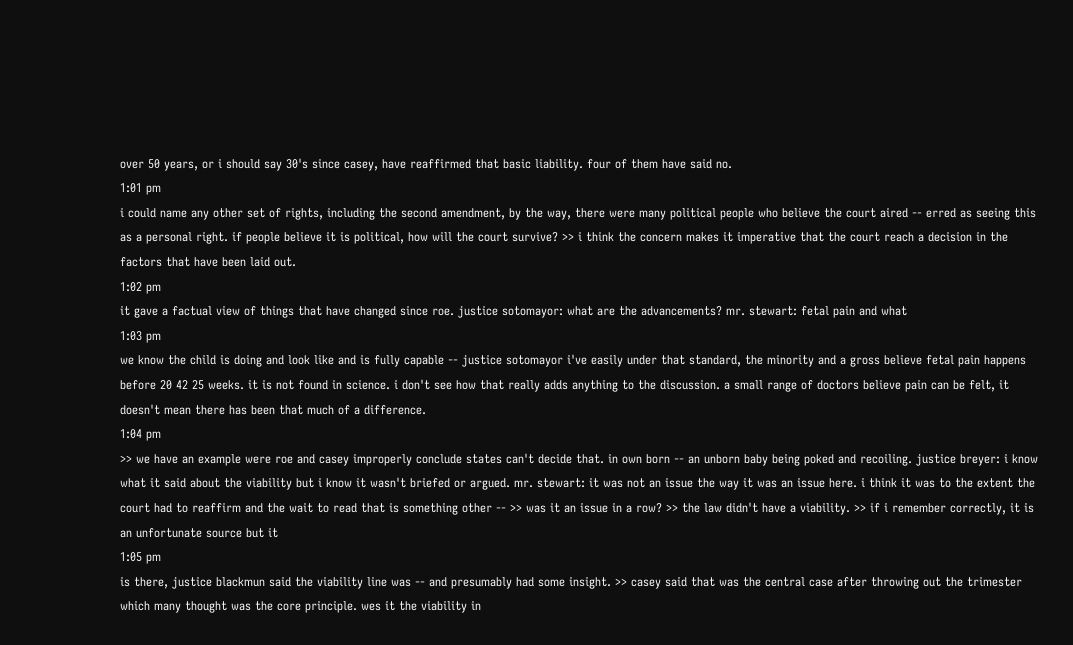over 50 years, or i should say 30's since casey, have reaffirmed that basic liability. four of them have said no.
1:01 pm
i could name any other set of rights, including the second amendment, by the way, there were many political people who believe the court aired -- erred as seeing this as a personal right. if people believe it is political, how will the court survive? >> i think the concern makes it imperative that the court reach a decision in the factors that have been laid out.
1:02 pm
it gave a factual view of things that have changed since roe. justice sotomayor: what are the advancements? mr. stewart: fetal pain and what
1:03 pm
we know the child is doing and look like and is fully capable -- justice sotomayor i've easily under that standard, the minority and a gross believe fetal pain happens before 20 42 25 weeks. it is not found in science. i don't see how that really adds anything to the discussion. a small range of doctors believe pain can be felt, it doesn't mean there has been that much of a difference.
1:04 pm
>> we have an example were roe and casey improperly conclude states can't decide that. in own born -- an unborn baby being poked and recoiling. justice breyer: i know what it said about the viability but i know it wasn't briefed or argued. mr. stewart: it was not an issue the way it was an issue here. i think it was to the extent the court had to reaffirm and the wait to read that is something other -- >> was it an issue in a row? >> the law didn't have a viability. >> if i remember correctly, it is an unfortunate source but it
1:05 pm
is there, justice blackmun said the viability line was -- and presumably had some insight. >> casey said that was the central case after throwing out the trimester which many thought was the core principle. wes it the viability in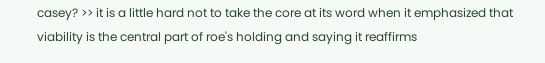casey? >> it is a little hard not to take the core at its word when it emphasized that viability is the central part of roe's holding and saying it reaffirms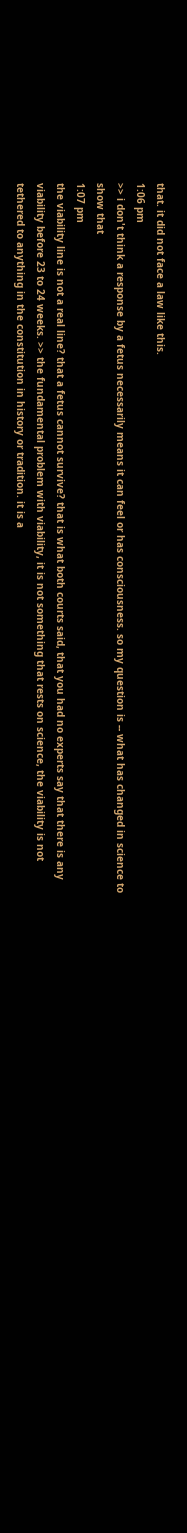that. it did not face a law like this.
1:06 pm
>> i don't think a response by a fetus necessarily means it can feel or has consciousness. so my question is -- what has changed in science to show that
1:07 pm
the viability line is not a real line? that a fetus cannot survive? that is what both courts said, that you had no experts say that there is any viability before 23 to 24 weeks. >> the fundamental problem with viability, it is not something that rests on science, the viability is not tethered to anything in the constitution in history or tradition. it is a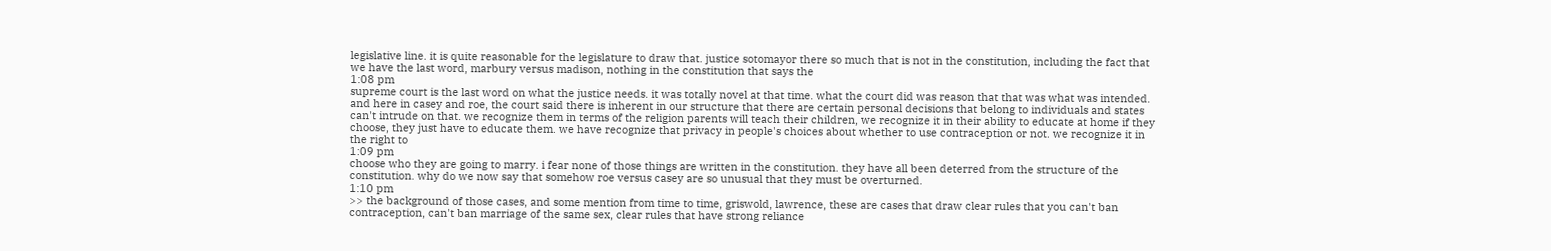legislative line. it is quite reasonable for the legislature to draw that. justice sotomayor there so much that is not in the constitution, including the fact that we have the last word, marbury versus madison, nothing in the constitution that says the
1:08 pm
supreme court is the last word on what the justice needs. it was totally novel at that time. what the court did was reason that that was what was intended. and here in casey and roe, the court said there is inherent in our structure that there are certain personal decisions that belong to individuals and states can't intrude on that. we recognize them in terms of the religion parents will teach their children, we recognize it in their ability to educate at home if they choose, they just have to educate them. we have recognize that privacy in people's choices about whether to use contraception or not. we recognize it in the right to
1:09 pm
choose who they are going to marry. i fear none of those things are written in the constitution. they have all been deterred from the structure of the constitution. why do we now say that somehow roe versus casey are so unusual that they must be overturned.
1:10 pm
>> the background of those cases, and some mention from time to time, griswold, lawrence, these are cases that draw clear rules that you can't ban contraception, can't ban marriage of the same sex, clear rules that have strong reliance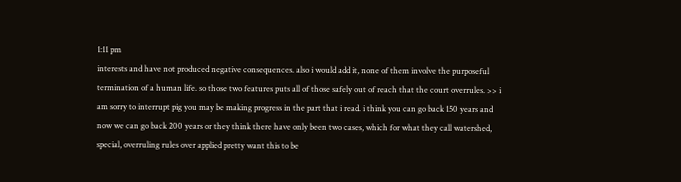1:11 pm
interests and have not produced negative consequences. also i would add it, none of them involve the purposeful termination of a human life. so those two features puts all of those safely out of reach that the court overrules. >> i am sorry to interrupt pig you may be making progress in the part that i read. i think you can go back 150 years and now we can go back 200 years or they think there have only been two cases, which for what they call watershed, special, overruling rules over applied pretty want this to be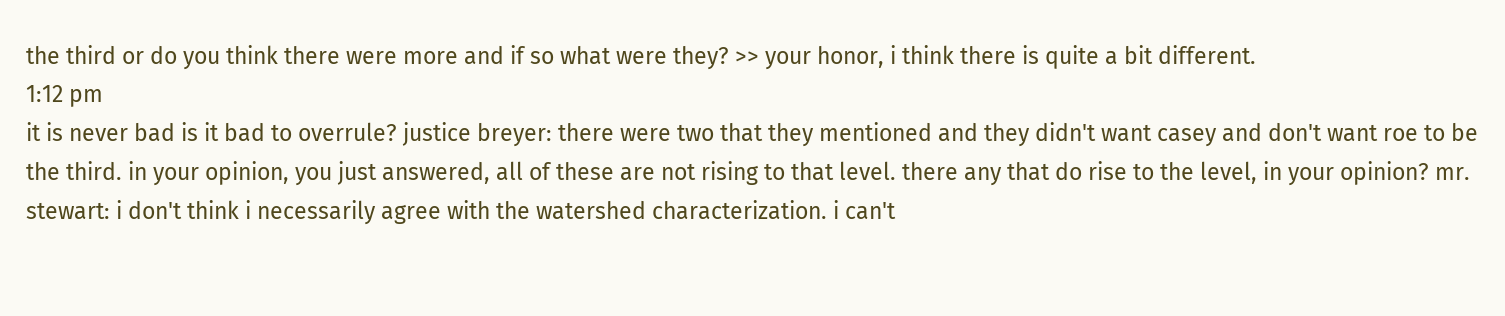the third or do you think there were more and if so what were they? >> your honor, i think there is quite a bit different.
1:12 pm
it is never bad is it bad to overrule? justice breyer: there were two that they mentioned and they didn't want casey and don't want roe to be the third. in your opinion, you just answered, all of these are not rising to that level. there any that do rise to the level, in your opinion? mr. stewart: i don't think i necessarily agree with the watershed characterization. i can't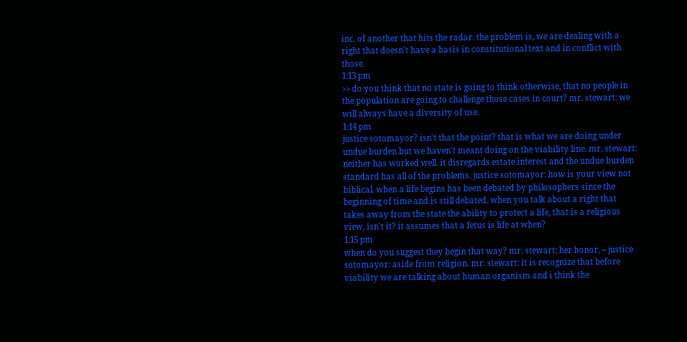inc. of another that hits the radar. the problem is, we are dealing with a right that doesn't have a basis in constitutional text and in conflict with those.
1:13 pm
>> do you think that no state is going to think otherwise, that no people in the population are going to challenge those cases in court? mr. stewart: we will always have a diversity of use.
1:14 pm
justice sotomayor? isn't that the point? that is what we are doing under undue burden but we haven't meant doing on the viability line. mr. stewart: neither has worked well. it disregards estate interest and the undue burden standard has all of the problems. justice sotomayor: how is your view not biblical. when a life begins has been debated by philosophers since the beginning of time and is still debated. when you talk about a right that takes away from the state the ability to protect a life, that is a religious view, isn't it? it assumes that a fetus is life at when?
1:15 pm
when do you suggest they begin that way? mr. stewart: her honor, -- justice sotomayor: aside from religion. mr. stewart: it is recognize that before viability we are talking about human organism and i think the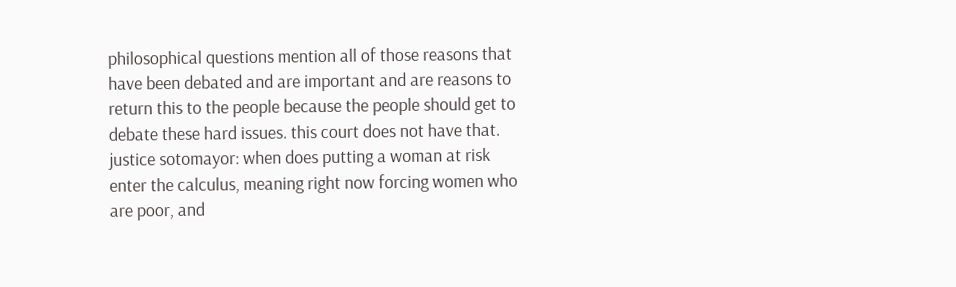philosophical questions mention all of those reasons that have been debated and are important and are reasons to return this to the people because the people should get to debate these hard issues. this court does not have that. justice sotomayor: when does putting a woman at risk enter the calculus, meaning right now forcing women who are poor, and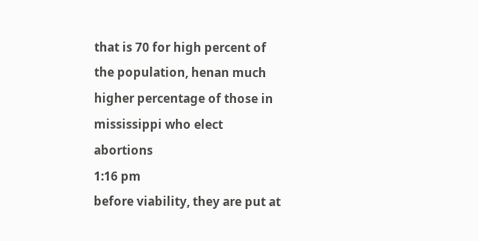that is 70 for high percent of the population, henan much higher percentage of those in mississippi who elect abortions
1:16 pm
before viability, they are put at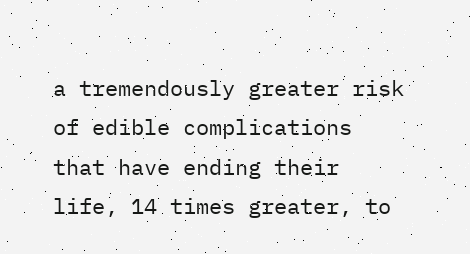a tremendously greater risk of edible complications that have ending their life, 14 times greater, to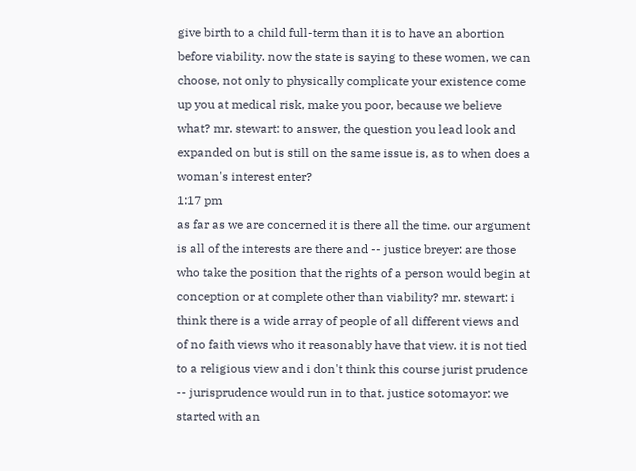give birth to a child full-term than it is to have an abortion before viability. now the state is saying to these women, we can choose, not only to physically complicate your existence come up you at medical risk, make you poor, because we believe what? mr. stewart: to answer, the question you lead look and expanded on but is still on the same issue is, as to when does a woman's interest enter?
1:17 pm
as far as we are concerned it is there all the time. our argument is all of the interests are there and -- justice breyer: are those who take the position that the rights of a person would begin at conception or at complete other than viability? mr. stewart: i think there is a wide array of people of all different views and of no faith views who it reasonably have that view. it is not tied to a religious view and i don't think this course jurist prudence -- jurisprudence would run in to that. justice sotomayor: we started with an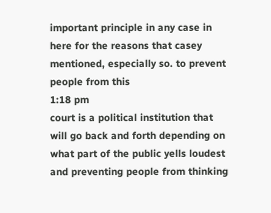important principle in any case in here for the reasons that casey mentioned, especially so. to prevent people from this
1:18 pm
court is a political institution that will go back and forth depending on what part of the public yells loudest and preventing people from thinking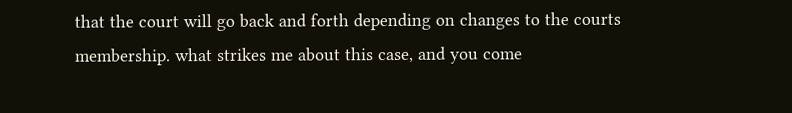that the court will go back and forth depending on changes to the courts membership. what strikes me about this case, and you come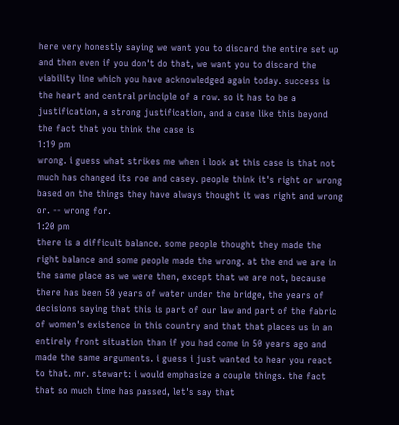here very honestly saying we want you to discard the entire set up and then even if you don't do that, we want you to discard the viability line which you have acknowledged again today. success is the heart and central principle of a row. so it has to be a justification, a strong justification, and a case like this beyond the fact that you think the case is
1:19 pm
wrong. i guess what strikes me when i look at this case is that not much has changed its roe and casey. people think it's right or wrong based on the things they have always thought it was right and wrong or. -- wrong for.
1:20 pm
there is a difficult balance. some people thought they made the right balance and some people made the wrong. at the end we are in the same place as we were then, except that we are not, because there has been 50 years of water under the bridge, the years of decisions saying that this is part of our law and part of the fabric of women's existence in this country and that that places us in an entirely front situation than if you had come in 50 years ago and made the same arguments. i guess i just wanted to hear you react to that. mr. stewart: i would emphasize a couple things. the fact that so much time has passed, let's say that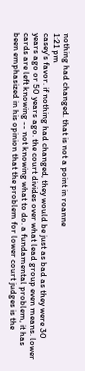nothing had changed. that is not a point in roanne
1:21 pm
casey's favor. if nothing had changed, they would be just as bad as they were 30 years ago or 50 years ago. the court divides over what lead group even means. lower cards are left knowing -- not knowing what to do. a fundamental problem, it has been emphasized in his opinion that the problem for lower court judges is the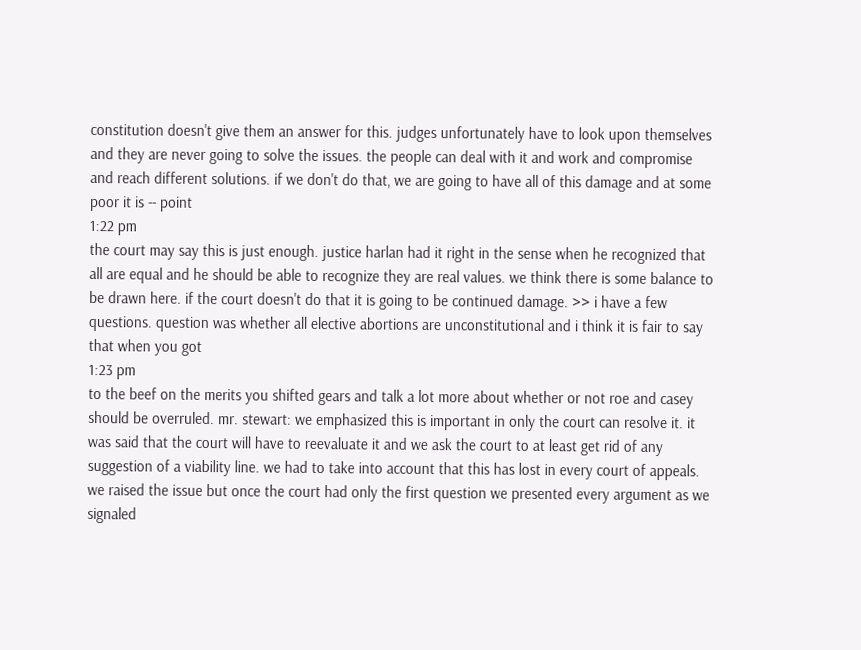constitution doesn't give them an answer for this. judges unfortunately have to look upon themselves and they are never going to solve the issues. the people can deal with it and work and compromise and reach different solutions. if we don't do that, we are going to have all of this damage and at some poor it is -- point
1:22 pm
the court may say this is just enough. justice harlan had it right in the sense when he recognized that all are equal and he should be able to recognize they are real values. we think there is some balance to be drawn here. if the court doesn't do that it is going to be continued damage. >> i have a few questions. question was whether all elective abortions are unconstitutional and i think it is fair to say that when you got
1:23 pm
to the beef on the merits you shifted gears and talk a lot more about whether or not roe and casey should be overruled. mr. stewart: we emphasized this is important in only the court can resolve it. it was said that the court will have to reevaluate it and we ask the court to at least get rid of any suggestion of a viability line. we had to take into account that this has lost in every court of appeals. we raised the issue but once the court had only the first question we presented every argument as we signaled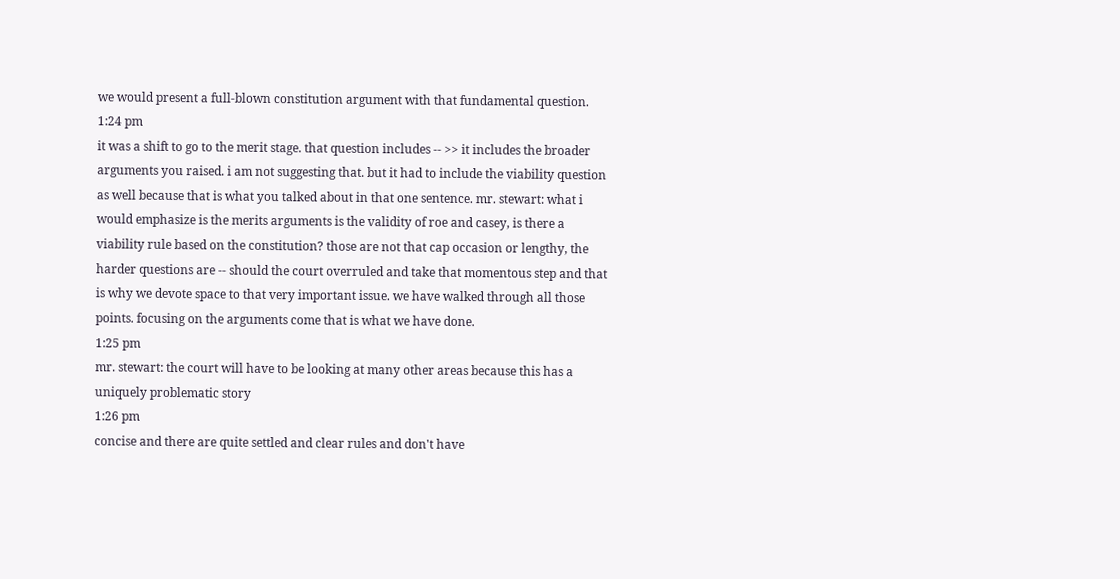we would present a full-blown constitution argument with that fundamental question.
1:24 pm
it was a shift to go to the merit stage. that question includes -- >> it includes the broader arguments you raised. i am not suggesting that. but it had to include the viability question as well because that is what you talked about in that one sentence. mr. stewart: what i would emphasize is the merits arguments is the validity of roe and casey, is there a viability rule based on the constitution? those are not that cap occasion or lengthy, the harder questions are -- should the court overruled and take that momentous step and that is why we devote space to that very important issue. we have walked through all those points. focusing on the arguments come that is what we have done.
1:25 pm
mr. stewart: the court will have to be looking at many other areas because this has a uniquely problematic story
1:26 pm
concise and there are quite settled and clear rules and don't have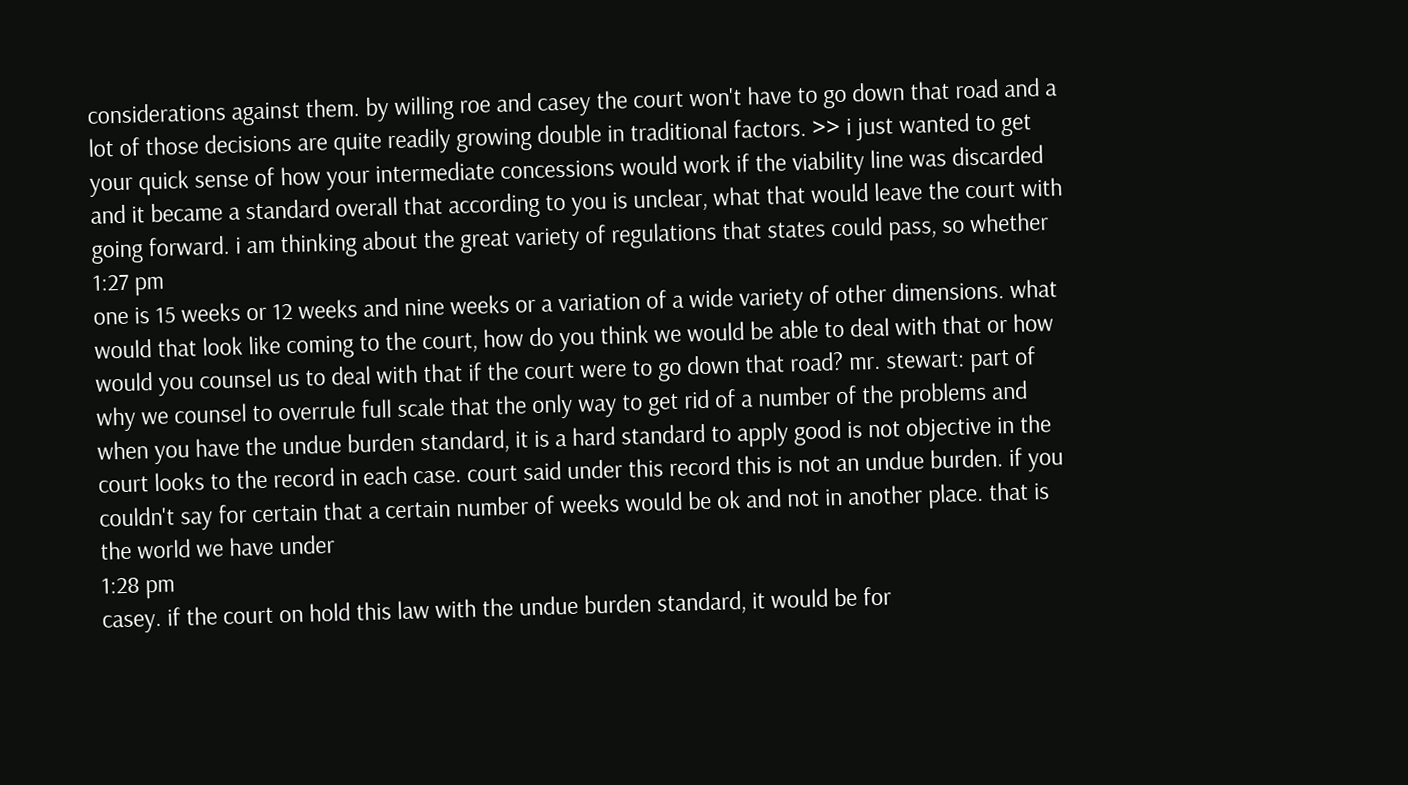considerations against them. by willing roe and casey the court won't have to go down that road and a lot of those decisions are quite readily growing double in traditional factors. >> i just wanted to get your quick sense of how your intermediate concessions would work if the viability line was discarded and it became a standard overall that according to you is unclear, what that would leave the court with going forward. i am thinking about the great variety of regulations that states could pass, so whether
1:27 pm
one is 15 weeks or 12 weeks and nine weeks or a variation of a wide variety of other dimensions. what would that look like coming to the court, how do you think we would be able to deal with that or how would you counsel us to deal with that if the court were to go down that road? mr. stewart: part of why we counsel to overrule full scale that the only way to get rid of a number of the problems and when you have the undue burden standard, it is a hard standard to apply good is not objective in the court looks to the record in each case. court said under this record this is not an undue burden. if you couldn't say for certain that a certain number of weeks would be ok and not in another place. that is the world we have under
1:28 pm
casey. if the court on hold this law with the undue burden standard, it would be for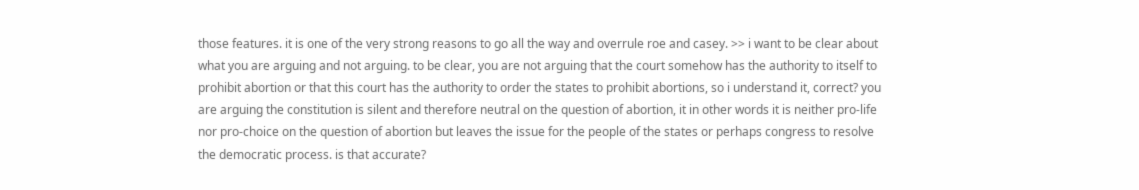those features. it is one of the very strong reasons to go all the way and overrule roe and casey. >> i want to be clear about what you are arguing and not arguing. to be clear, you are not arguing that the court somehow has the authority to itself to prohibit abortion or that this court has the authority to order the states to prohibit abortions, so i understand it, correct? you are arguing the constitution is silent and therefore neutral on the question of abortion, it in other words it is neither pro-life nor pro-choice on the question of abortion but leaves the issue for the people of the states or perhaps congress to resolve the democratic process. is that accurate?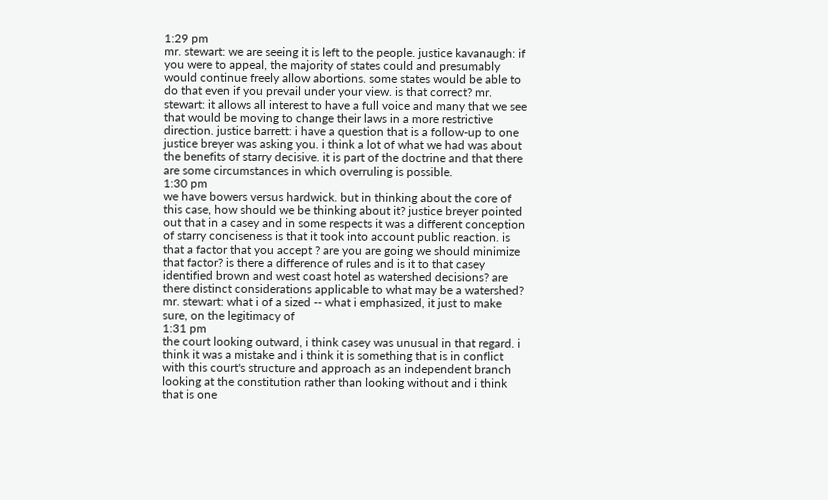1:29 pm
mr. stewart: we are seeing it is left to the people. justice kavanaugh: if you were to appeal, the majority of states could and presumably would continue freely allow abortions. some states would be able to do that even if you prevail under your view. is that correct? mr. stewart: it allows all interest to have a full voice and many that we see that would be moving to change their laws in a more restrictive direction. justice barrett: i have a question that is a follow-up to one justice breyer was asking you. i think a lot of what we had was about the benefits of starry decisive. it is part of the doctrine and that there are some circumstances in which overruling is possible.
1:30 pm
we have bowers versus hardwick. but in thinking about the core of this case, how should we be thinking about it? justice breyer pointed out that in a casey and in some respects it was a different conception of starry conciseness is that it took into account public reaction. is that a factor that you accept ? are you are going we should minimize that factor? is there a difference of rules and is it to that casey identified brown and west coast hotel as watershed decisions? are there distinct considerations applicable to what may be a watershed? mr. stewart: what i of a sized -- what i emphasized, it just to make sure, on the legitimacy of
1:31 pm
the court looking outward, i think casey was unusual in that regard. i think it was a mistake and i think it is something that is in conflict with this court's structure and approach as an independent branch looking at the constitution rather than looking without and i think that is one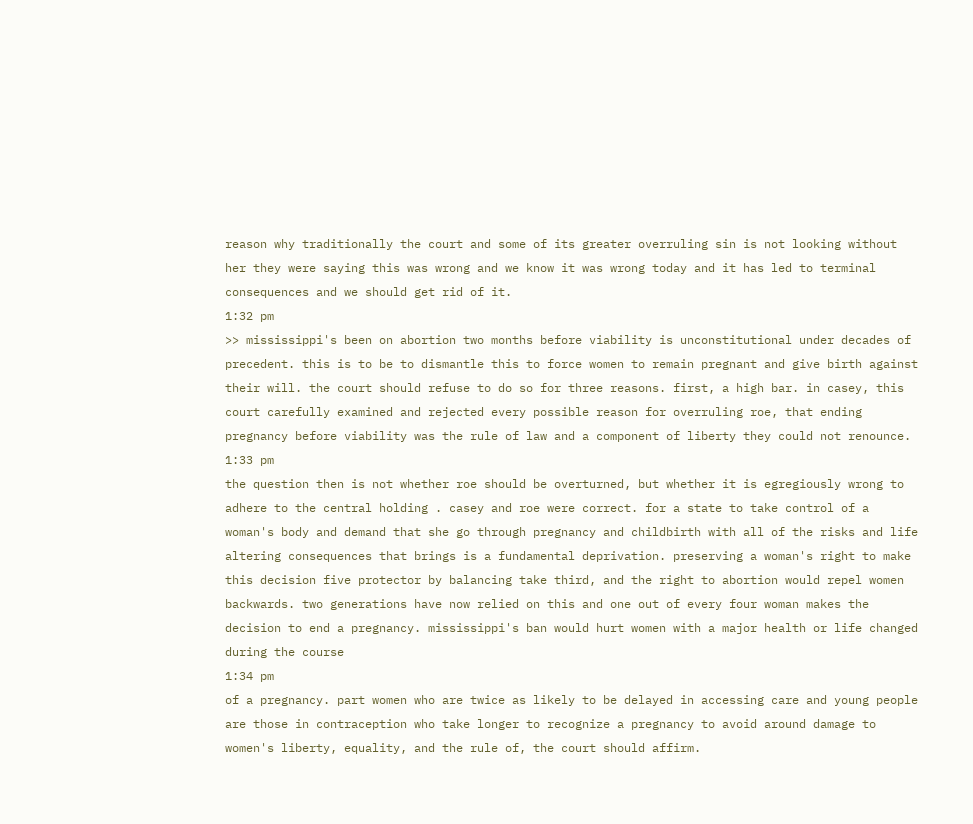reason why traditionally the court and some of its greater overruling sin is not looking without her they were saying this was wrong and we know it was wrong today and it has led to terminal consequences and we should get rid of it.
1:32 pm
>> mississippi's been on abortion two months before viability is unconstitutional under decades of precedent. this is to be to dismantle this to force women to remain pregnant and give birth against their will. the court should refuse to do so for three reasons. first, a high bar. in casey, this court carefully examined and rejected every possible reason for overruling roe, that ending pregnancy before viability was the rule of law and a component of liberty they could not renounce.
1:33 pm
the question then is not whether roe should be overturned, but whether it is egregiously wrong to adhere to the central holding . casey and roe were correct. for a state to take control of a woman's body and demand that she go through pregnancy and childbirth with all of the risks and life altering consequences that brings is a fundamental deprivation. preserving a woman's right to make this decision five protector by balancing take third, and the right to abortion would repel women backwards. two generations have now relied on this and one out of every four woman makes the decision to end a pregnancy. mississippi's ban would hurt women with a major health or life changed during the course
1:34 pm
of a pregnancy. part women who are twice as likely to be delayed in accessing care and young people are those in contraception who take longer to recognize a pregnancy to avoid around damage to women's liberty, equality, and the rule of, the court should affirm.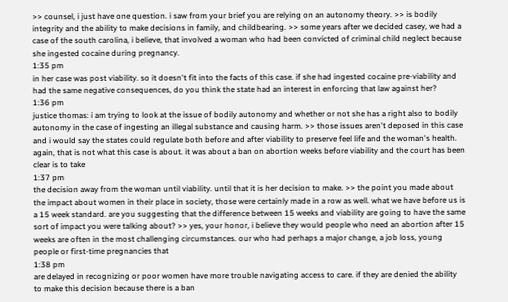>> counsel, i just have one question. i saw from your brief you are relying on an autonomy theory. >> is bodily integrity and the ability to make decisions in family, and childbearing. >> some years after we decided casey, we had a case of the south carolina, i believe, that involved a woman who had been convicted of criminal child neglect because she ingested cocaine during pregnancy.
1:35 pm
in her case was post viability. so it doesn't fit into the facts of this case. if she had ingested cocaine pre-viability and had the same negative consequences, do you think the state had an interest in enforcing that law against her?
1:36 pm
justice thomas: i am trying to look at the issue of bodily autonomy and whether or not she has a right also to bodily autonomy in the case of ingesting an illegal substance and causing harm. >> those issues aren't deposed in this case and i would say the states could regulate both before and after viability to preserve feel life and the woman's health. again, that is not what this case is about. it was about a ban on abortion weeks before viability and the court has been clear is to take
1:37 pm
the decision away from the woman until viability. until that it is her decision to make. >> the point you made about the impact about women in their place in society, those were certainly made in a row as well. what we have before us is a 15 week standard. are you suggesting that the difference between 15 weeks and viability are going to have the same sort of impact you were talking about? >> yes, your honor, i believe they would people who need an abortion after 15 weeks are often in the most challenging circumstances. our who had perhaps a major change, a job loss, young people or first-time pregnancies that
1:38 pm
are delayed in recognizing or poor women have more trouble navigating access to care. if they are denied the ability to make this decision because there is a ban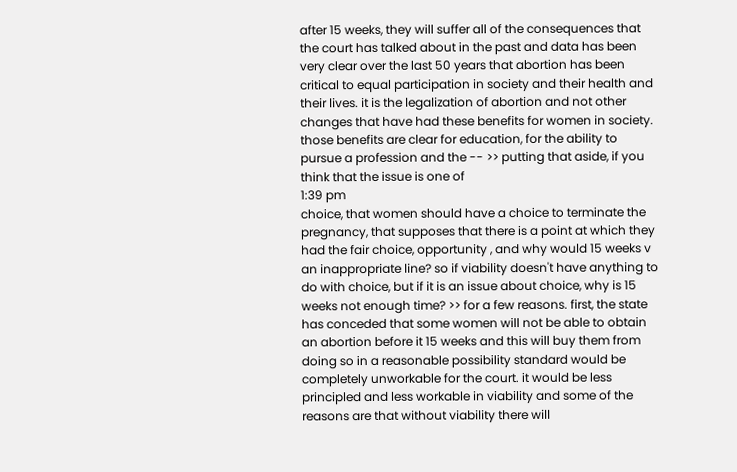after 15 weeks, they will suffer all of the consequences that the court has talked about in the past and data has been very clear over the last 50 years that abortion has been critical to equal participation in society and their health and their lives. it is the legalization of abortion and not other changes that have had these benefits for women in society. those benefits are clear for education, for the ability to pursue a profession and the -- >> putting that aside, if you think that the issue is one of
1:39 pm
choice, that women should have a choice to terminate the pregnancy, that supposes that there is a point at which they had the fair choice, opportunity , and why would 15 weeks v an inappropriate line? so if viability doesn't have anything to do with choice, but if it is an issue about choice, why is 15 weeks not enough time? >> for a few reasons. first, the state has conceded that some women will not be able to obtain an abortion before it 15 weeks and this will buy them from doing so in a reasonable possibility standard would be completely unworkable for the court. it would be less principled and less workable in viability and some of the reasons are that without viability there will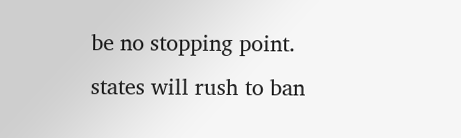be no stopping point. states will rush to ban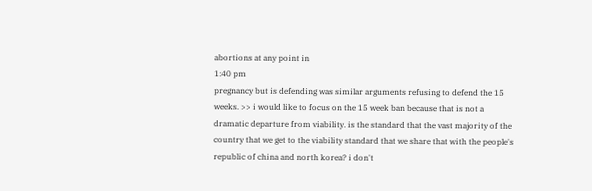abortions at any point in
1:40 pm
pregnancy but is defending was similar arguments refusing to defend the 15 weeks. >> i would like to focus on the 15 week ban because that is not a dramatic departure from viability. is the standard that the vast majority of the country that we get to the viability standard that we share that with the people's republic of china and north korea? i don't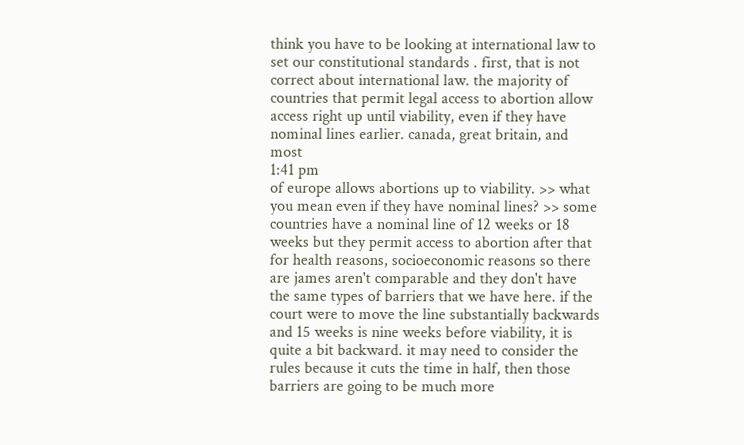think you have to be looking at international law to set our constitutional standards . first, that is not correct about international law. the majority of countries that permit legal access to abortion allow access right up until viability, even if they have nominal lines earlier. canada, great britain, and most
1:41 pm
of europe allows abortions up to viability. >> what you mean even if they have nominal lines? >> some countries have a nominal line of 12 weeks or 18 weeks but they permit access to abortion after that for health reasons, socioeconomic reasons so there are james aren't comparable and they don't have the same types of barriers that we have here. if the court were to move the line substantially backwards and 15 weeks is nine weeks before viability, it is quite a bit backward. it may need to consider the rules because it cuts the time in half, then those barriers are going to be much more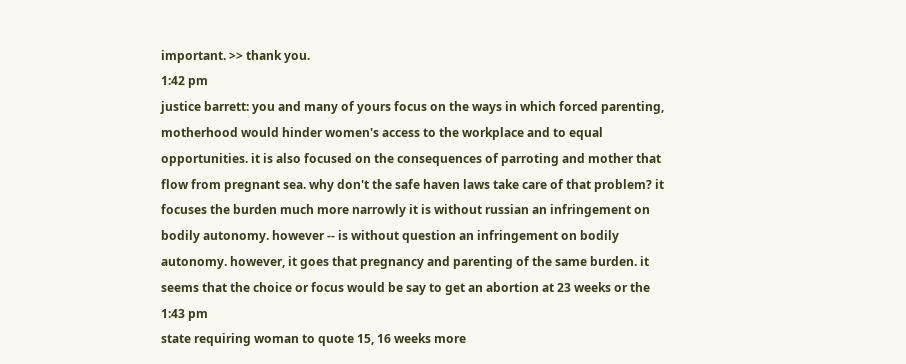important. >> thank you.
1:42 pm
justice barrett: you and many of yours focus on the ways in which forced parenting, motherhood would hinder women's access to the workplace and to equal opportunities. it is also focused on the consequences of parroting and mother that flow from pregnant sea. why don't the safe haven laws take care of that problem? it focuses the burden much more narrowly it is without russian an infringement on bodily autonomy. however -- is without question an infringement on bodily autonomy. however, it goes that pregnancy and parenting of the same burden. it seems that the choice or focus would be say to get an abortion at 23 weeks or the
1:43 pm
state requiring woman to quote 15, 16 weeks more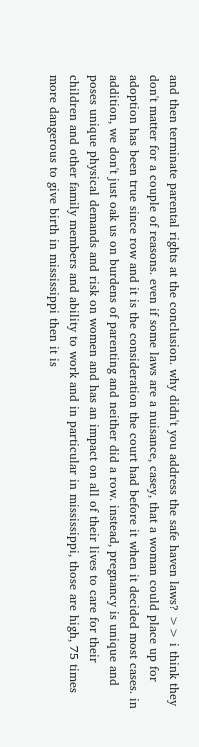and then terminate parental rights at the conclusion. why didn't you address the safe haven laws? >> i think they don't matter for a couple of reasons. even if some laws are a nuisance, casey, that a woman could place up for adoption has been true since row and it is the consideration the court had before it when it decided most cases. in addition, we don't just oak us on burdens of parenting and neither did a row. instead, pregnancy is unique and poses unique physical demands and risk on women and has an impact on all of their lives to care for their children and other family members and ability to work and in particular in mississippi, those are high, 75 times more dangerous to give birth in mississippi then it is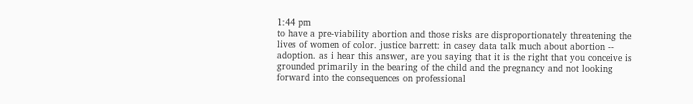1:44 pm
to have a pre-viability abortion and those risks are disproportionately threatening the lives of women of color. justice barrett: in casey data talk much about abortion -- adoption. as i hear this answer, are you saying that it is the right that you conceive is grounded primarily in the bearing of the child and the pregnancy and not looking forward into the consequences on professional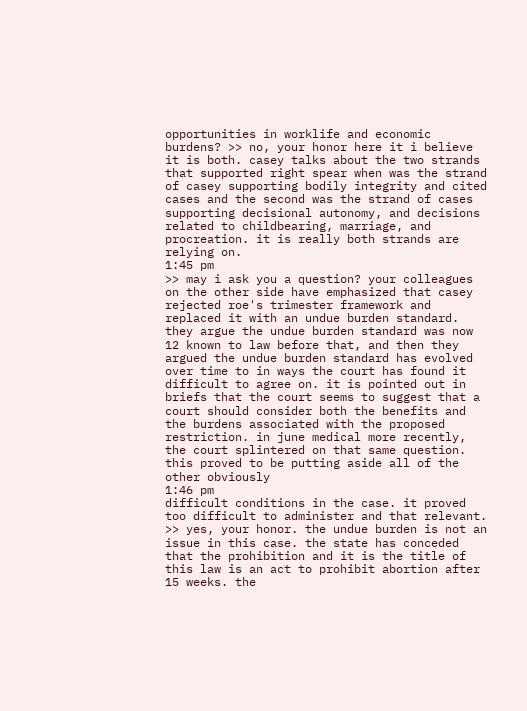opportunities in worklife and economic burdens? >> no, your honor here it i believe it is both. casey talks about the two strands that supported right spear when was the strand of casey supporting bodily integrity and cited cases and the second was the strand of cases supporting decisional autonomy, and decisions related to childbearing, marriage, and procreation. it is really both strands are relying on.
1:45 pm
>> may i ask you a question? your colleagues on the other side have emphasized that casey rejected roe's trimester framework and replaced it with an undue burden standard. they argue the undue burden standard was now 12 known to law before that, and then they argued the undue burden standard has evolved over time to in ways the court has found it difficult to agree on. it is pointed out in briefs that the court seems to suggest that a court should consider both the benefits and the burdens associated with the proposed restriction. in june medical more recently, the court splintered on that same question. this proved to be putting aside all of the other obviously
1:46 pm
difficult conditions in the case. it proved too difficult to administer and that relevant. >> yes, your honor. the undue burden is not an issue in this case. the state has conceded that the prohibition and it is the title of this law is an act to prohibit abortion after 15 weeks. the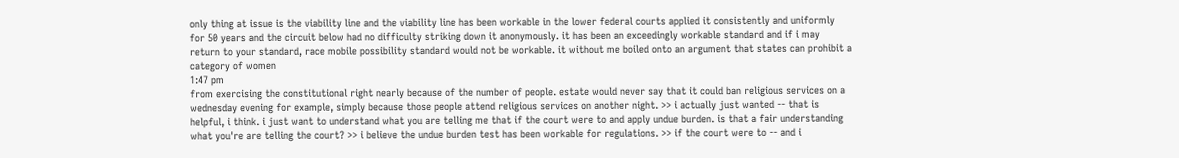only thing at issue is the viability line and the viability line has been workable in the lower federal courts applied it consistently and uniformly for 50 years and the circuit below had no difficulty striking down it anonymously. it has been an exceedingly workable standard and if i may return to your standard, race mobile possibility standard would not be workable. it without me boiled onto an argument that states can prohibit a category of women
1:47 pm
from exercising the constitutional right nearly because of the number of people. estate would never say that it could ban religious services on a wednesday evening for example, simply because those people attend religious services on another night. >> i actually just wanted -- that is helpful, i think. i just want to understand what you are telling me that if the court were to and apply undue burden. is that a fair understanding what you're are telling the court? >> i believe the undue burden test has been workable for regulations. >> if the court were to -- and i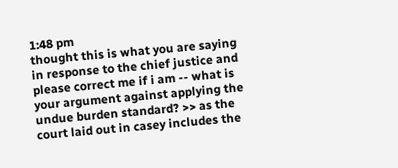1:48 pm
thought this is what you are saying in response to the chief justice and please correct me if i am -- what is your argument against applying the undue burden standard? >> as the court laid out in casey includes the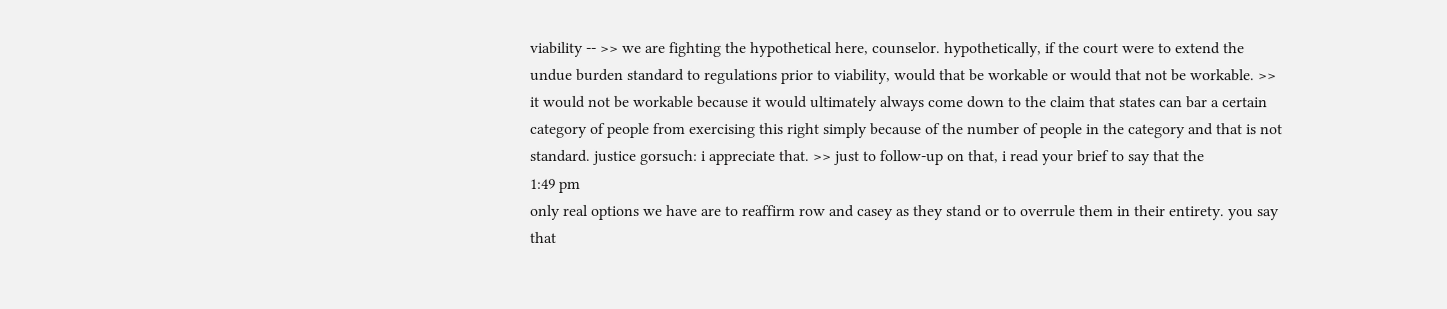viability -- >> we are fighting the hypothetical here, counselor. hypothetically, if the court were to extend the undue burden standard to regulations prior to viability, would that be workable or would that not be workable. >> it would not be workable because it would ultimately always come down to the claim that states can bar a certain category of people from exercising this right simply because of the number of people in the category and that is not standard. justice gorsuch: i appreciate that. >> just to follow-up on that, i read your brief to say that the
1:49 pm
only real options we have are to reaffirm row and casey as they stand or to overrule them in their entirety. you say that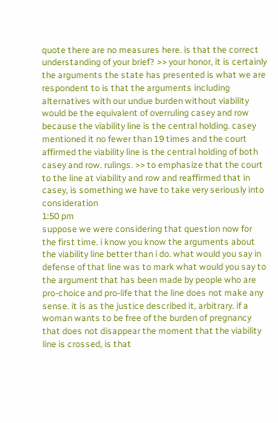quote there are no measures here. is that the correct understanding of your brief? >> your honor, it is certainly the arguments the state has presented is what we are respondent to is that the arguments including alternatives with our undue burden without viability would be the equivalent of overruling casey and row because the viability line is the central holding. casey mentioned it no fewer than 19 times and the court affirmed the viability line is the central holding of both casey and row. rulings. >> to emphasize that the court to the line at viability and row and reaffirmed that in casey, is something we have to take very seriously into consideration
1:50 pm
suppose we were considering that question now for the first time. i know you know the arguments about the viability line better than i do. what would you say in defense of that line was to mark what would you say to the argument that has been made by people who are pro-choice and pro-life that the line does not make any sense. it is as the justice described it, arbitrary. if a woman wants to be free of the burden of pregnancy that does not disappear the moment that the viability line is crossed, is that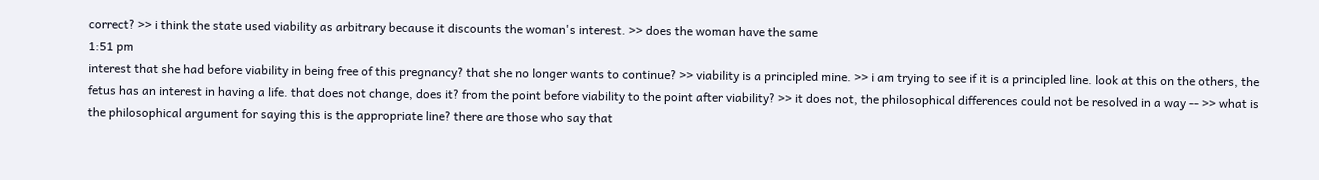correct? >> i think the state used viability as arbitrary because it discounts the woman's interest. >> does the woman have the same
1:51 pm
interest that she had before viability in being free of this pregnancy? that she no longer wants to continue? >> viability is a principled mine. >> i am trying to see if it is a principled line. look at this on the others, the fetus has an interest in having a life. that does not change, does it? from the point before viability to the point after viability? >> it does not, the philosophical differences could not be resolved in a way -- >> what is the philosophical argument for saying this is the appropriate line? there are those who say that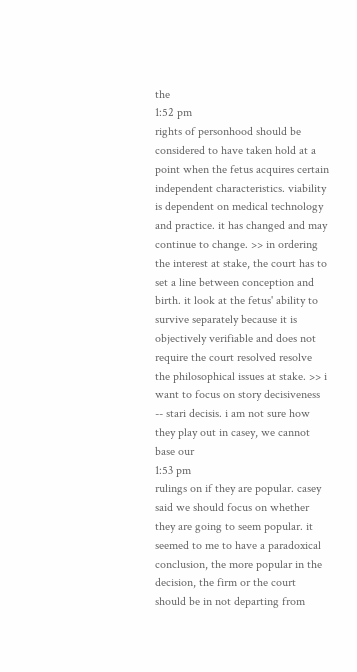the
1:52 pm
rights of personhood should be considered to have taken hold at a point when the fetus acquires certain independent characteristics. viability is dependent on medical technology and practice. it has changed and may continue to change. >> in ordering the interest at stake, the court has to set a line between conception and birth. it look at the fetus' ability to survive separately because it is objectively verifiable and does not require the court resolved resolve the philosophical issues at stake. >> i want to focus on story decisiveness -- stari decisis. i am not sure how they play out in casey, we cannot base our
1:53 pm
rulings on if they are popular. casey said we should focus on whether they are going to seem popular. it seemed to me to have a paradoxical conclusion, the more popular in the decision, the firm or the court should be in not departing from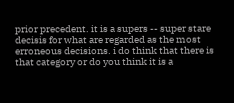prior precedent. it is a supers -- super stare decisis for what are regarded as the most erroneous decisions. i do think that there is that category or do you think it is a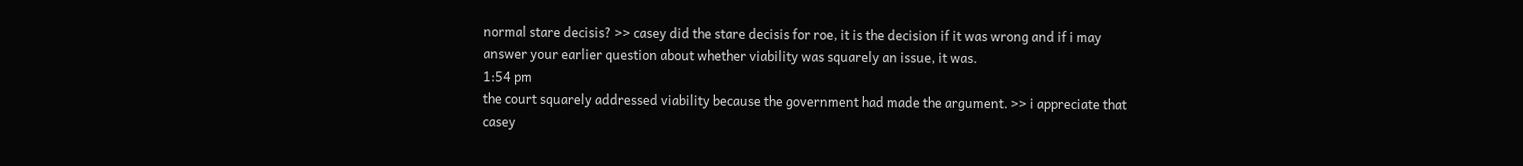normal stare decisis? >> casey did the stare decisis for roe, it is the decision if it was wrong and if i may answer your earlier question about whether viability was squarely an issue, it was.
1:54 pm
the court squarely addressed viability because the government had made the argument. >> i appreciate that casey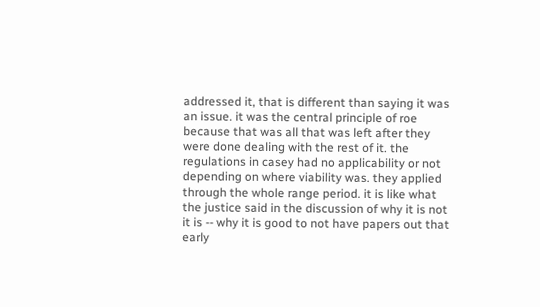addressed it, that is different than saying it was an issue. it was the central principle of roe because that was all that was left after they were done dealing with the rest of it. the regulations in casey had no applicability or not depending on where viability was. they applied through the whole range period. it is like what the justice said in the discussion of why it is not it is -- why it is good to not have papers out that early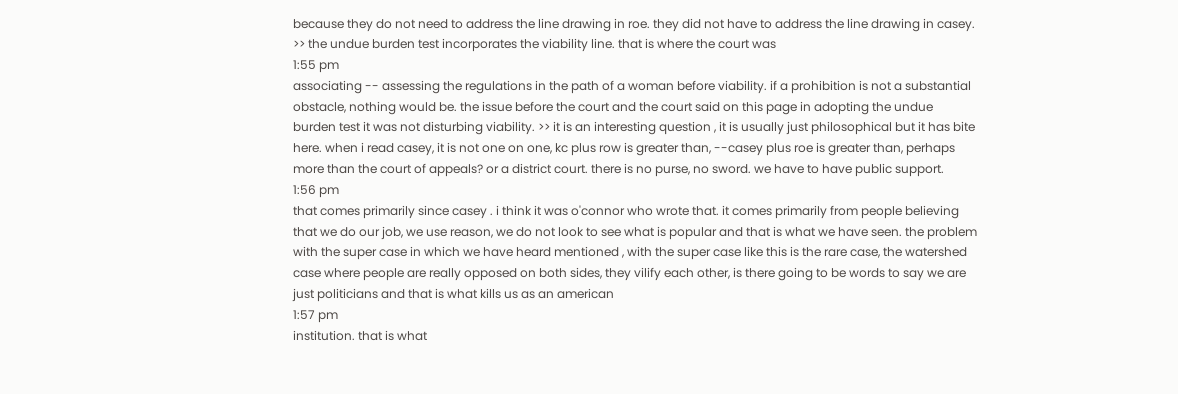because they do not need to address the line drawing in roe. they did not have to address the line drawing in casey. >> the undue burden test incorporates the viability line. that is where the court was
1:55 pm
associating -- assessing the regulations in the path of a woman before viability. if a prohibition is not a substantial obstacle, nothing would be. the issue before the court and the court said on this page in adopting the undue burden test it was not disturbing viability. >> it is an interesting question , it is usually just philosophical but it has bite here. when i read casey, it is not one on one, kc plus row is greater than, --casey plus roe is greater than, perhaps more than the court of appeals? or a district court. there is no purse, no sword. we have to have public support.
1:56 pm
that comes primarily since casey . i think it was o'connor who wrote that. it comes primarily from people believing that we do our job, we use reason, we do not look to see what is popular and that is what we have seen. the problem with the super case in which we have heard mentioned , with the super case like this is the rare case, the watershed case where people are really opposed on both sides, they vilify each other, is there going to be words to say we are just politicians and that is what kills us as an american
1:57 pm
institution. that is what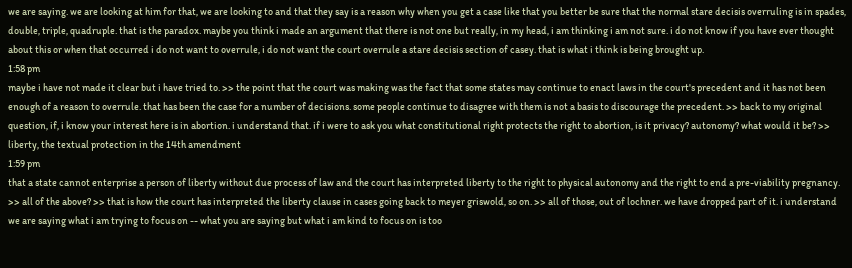we are saying. we are looking at him for that, we are looking to and that they say is a reason why when you get a case like that you better be sure that the normal stare decisis overruling is in spades, double, triple, quadruple. that is the paradox. maybe you think i made an argument that there is not one but really, in my head, i am thinking i am not sure. i do not know if you have ever thought about this or when that occurred i do not want to overrule, i do not want the court overrule a stare decisis section of casey. that is what i think is being brought up.
1:58 pm
maybe i have not made it clear but i have tried to. >> the point that the court was making was the fact that some states may continue to enact laws in the court's precedent and it has not been enough of a reason to overrule. that has been the case for a number of decisions. some people continue to disagree with them is not a basis to discourage the precedent. >> back to my original question, if, i know your interest here is in abortion. i understand that. if i were to ask you what constitutional right protects the right to abortion, is it privacy? autonomy? what would it be? >> liberty, the textual protection in the 14th amendment
1:59 pm
that a state cannot enterprise a person of liberty without due process of law and the court has interpreted liberty to the right to physical autonomy and the right to end a pre-viability pregnancy. >> all of the above? >> that is how the court has interpreted the liberty clause in cases going back to meyer griswold, so on. >> all of those, out of lochner. we have dropped part of it. i understand we are saying what i am trying to focus on -- what you are saying but what i am kind to focus on is too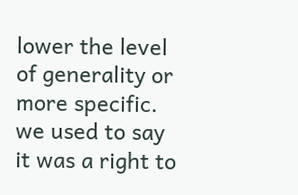lower the level of generality or more specific. we used to say it was a right to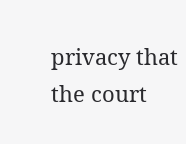privacy that the court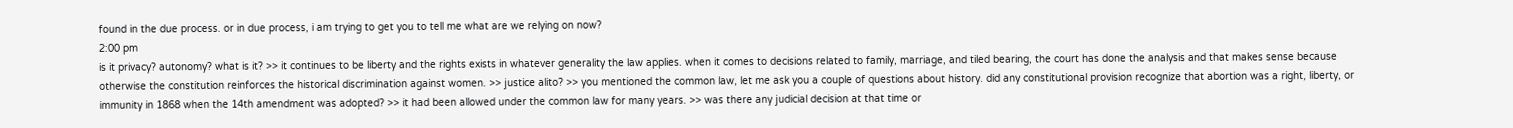found in the due process. or in due process, i am trying to get you to tell me what are we relying on now?
2:00 pm
is it privacy? autonomy? what is it? >> it continues to be liberty and the rights exists in whatever generality the law applies. when it comes to decisions related to family, marriage, and tiled bearing, the court has done the analysis and that makes sense because otherwise the constitution reinforces the historical discrimination against women. >> justice alito? >> you mentioned the common law, let me ask you a couple of questions about history. did any constitutional provision recognize that abortion was a right, liberty, or immunity in 1868 when the 14th amendment was adopted? >> it had been allowed under the common law for many years. >> was there any judicial decision at that time or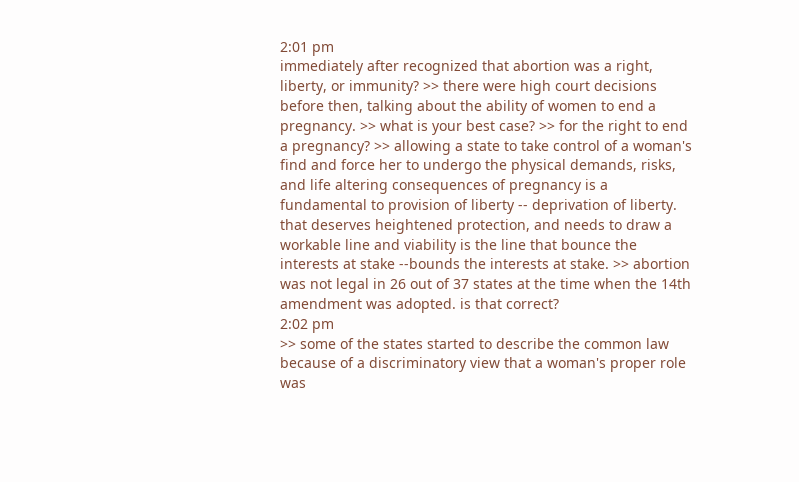2:01 pm
immediately after recognized that abortion was a right, liberty, or immunity? >> there were high court decisions before then, talking about the ability of women to end a pregnancy. >> what is your best case? >> for the right to end a pregnancy? >> allowing a state to take control of a woman's find and force her to undergo the physical demands, risks, and life altering consequences of pregnancy is a fundamental to provision of liberty -- deprivation of liberty. that deserves heightened protection, and needs to draw a workable line and viability is the line that bounce the interests at stake --bounds the interests at stake. >> abortion was not legal in 26 out of 37 states at the time when the 14th amendment was adopted. is that correct?
2:02 pm
>> some of the states started to describe the common law because of a discriminatory view that a woman's proper role was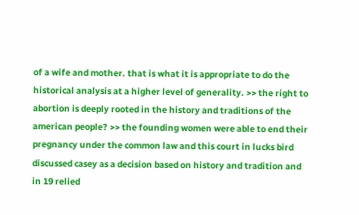of a wife and mother. that is what it is appropriate to do the historical analysis at a higher level of generality. >> the right to abortion is deeply rooted in the history and traditions of the american people? >> the founding women were able to end their pregnancy under the common law and this court in lucks bird discussed casey as a decision based on history and tradition and in 19 relied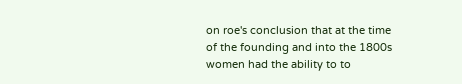on roe's conclusion that at the time of the founding and into the 1800s women had the ability to to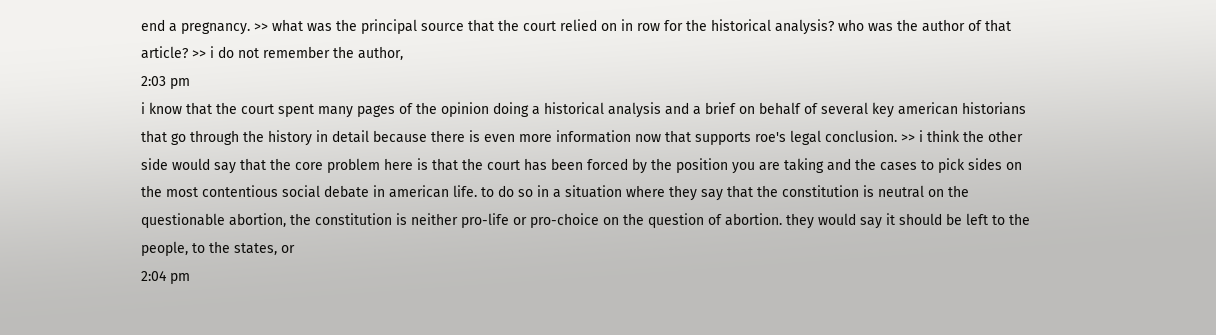end a pregnancy. >> what was the principal source that the court relied on in row for the historical analysis? who was the author of that article? >> i do not remember the author,
2:03 pm
i know that the court spent many pages of the opinion doing a historical analysis and a brief on behalf of several key american historians that go through the history in detail because there is even more information now that supports roe's legal conclusion. >> i think the other side would say that the core problem here is that the court has been forced by the position you are taking and the cases to pick sides on the most contentious social debate in american life. to do so in a situation where they say that the constitution is neutral on the questionable abortion, the constitution is neither pro-life or pro-choice on the question of abortion. they would say it should be left to the people, to the states, or
2:04 pm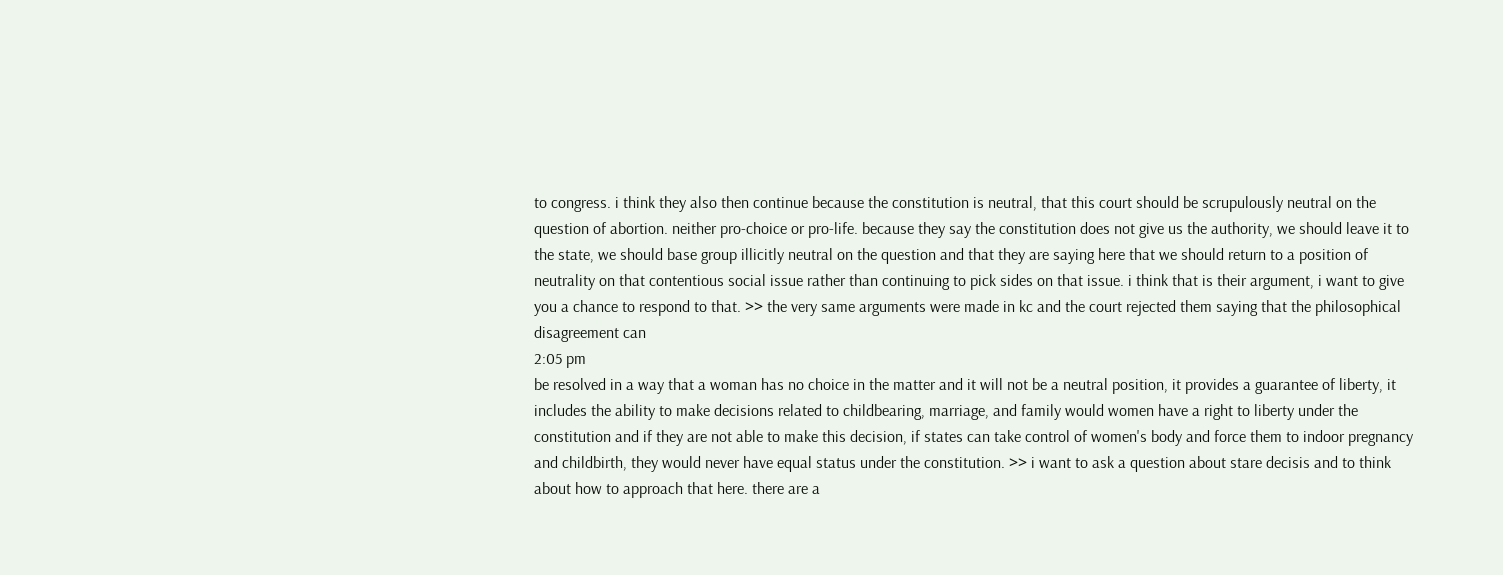to congress. i think they also then continue because the constitution is neutral, that this court should be scrupulously neutral on the question of abortion. neither pro-choice or pro-life. because they say the constitution does not give us the authority, we should leave it to the state, we should base group illicitly neutral on the question and that they are saying here that we should return to a position of neutrality on that contentious social issue rather than continuing to pick sides on that issue. i think that is their argument, i want to give you a chance to respond to that. >> the very same arguments were made in kc and the court rejected them saying that the philosophical disagreement can
2:05 pm
be resolved in a way that a woman has no choice in the matter and it will not be a neutral position, it provides a guarantee of liberty, it includes the ability to make decisions related to childbearing, marriage, and family would women have a right to liberty under the constitution and if they are not able to make this decision, if states can take control of women's body and force them to indoor pregnancy and childbirth, they would never have equal status under the constitution. >> i want to ask a question about stare decisis and to think about how to approach that here. there are a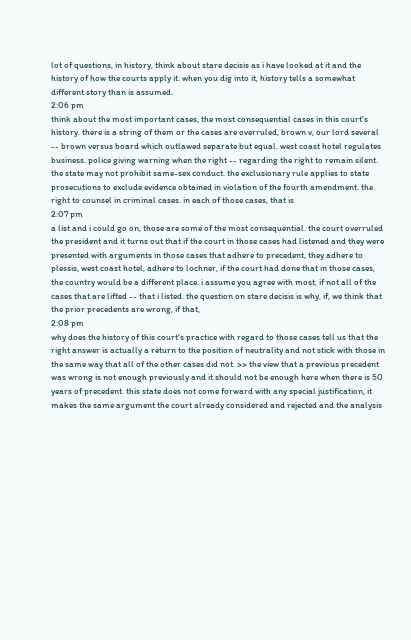lot of questions, in history, think about stare decisis as i have looked at it and the history of how the courts apply it. when you dig into it, history tells a somewhat different story than is assumed.
2:06 pm
think about the most important cases, the most consequential cases in this court's history. there is a string of them or the cases are overruled, brown v, our lord several -- brown versus board which outlawed separate but equal. west coast hotel regulates business. police giving warning when the right -- regarding the right to remain silent. the state may not prohibit same-sex conduct. the exclusionary rule applies to state prosecutions to exclude evidence obtained in violation of the fourth amendment. the right to counsel in criminal cases. in each of those cases, that is
2:07 pm
a list and i could go on, those are some of the most consequential. the court overruled the president and it turns out that if the court in those cases had listened and they were presented with arguments in those cases that adhere to precedent, they adhere to plessis, west coast hotel, adhere to lochner, if the court had done that in those cases, the country would be a different place. i assume you agree with most, if not all of the cases that are lifted -- that i listed. the question on stare decisis is why, if, we think that the prior precedents are wrong, if that,
2:08 pm
why does the history of this court's practice with regard to those cases tell us that the right answer is actually a return to the position of neutrality and not stick with those in the same way that all of the other cases did not. >> the view that a previous precedent was wrong is not enough previously and it should not be enough here when there is 50 years of precedent. this state does not come forward with any special justification, it makes the same argument the court already considered and rejected and the analysis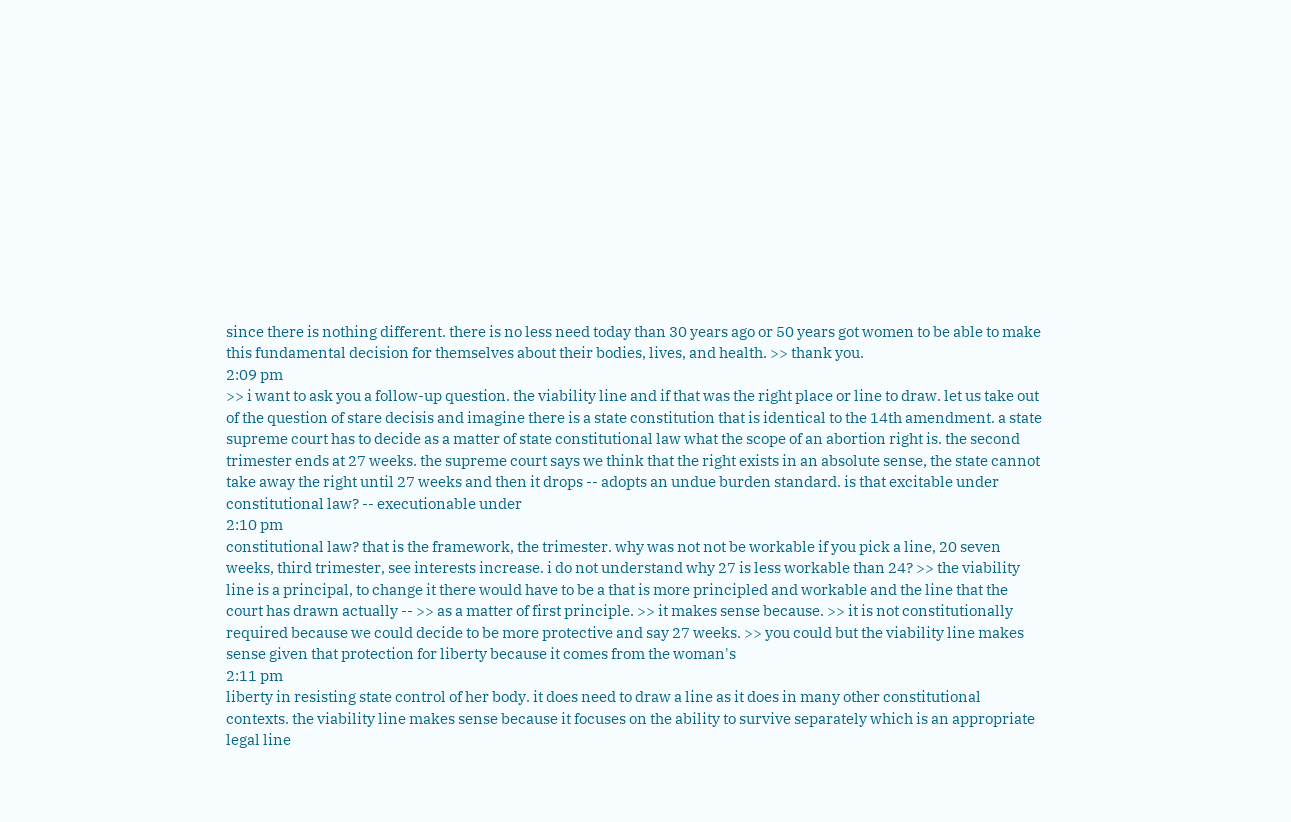since there is nothing different. there is no less need today than 30 years ago or 50 years got women to be able to make this fundamental decision for themselves about their bodies, lives, and health. >> thank you.
2:09 pm
>> i want to ask you a follow-up question. the viability line and if that was the right place or line to draw. let us take out of the question of stare decisis and imagine there is a state constitution that is identical to the 14th amendment. a state supreme court has to decide as a matter of state constitutional law what the scope of an abortion right is. the second trimester ends at 27 weeks. the supreme court says we think that the right exists in an absolute sense, the state cannot take away the right until 27 weeks and then it drops -- adopts an undue burden standard. is that excitable under constitutional law? -- executionable under
2:10 pm
constitutional law? that is the framework, the trimester. why was not not be workable if you pick a line, 20 seven weeks, third trimester, see interests increase. i do not understand why 27 is less workable than 24? >> the viability line is a principal, to change it there would have to be a that is more principled and workable and the line that the court has drawn actually -- >> as a matter of first principle. >> it makes sense because. >> it is not constitutionally required because we could decide to be more protective and say 27 weeks. >> you could but the viability line makes sense given that protection for liberty because it comes from the woman's
2:11 pm
liberty in resisting state control of her body. it does need to draw a line as it does in many other constitutional contexts. the viability line makes sense because it focuses on the ability to survive separately which is an appropriate legal line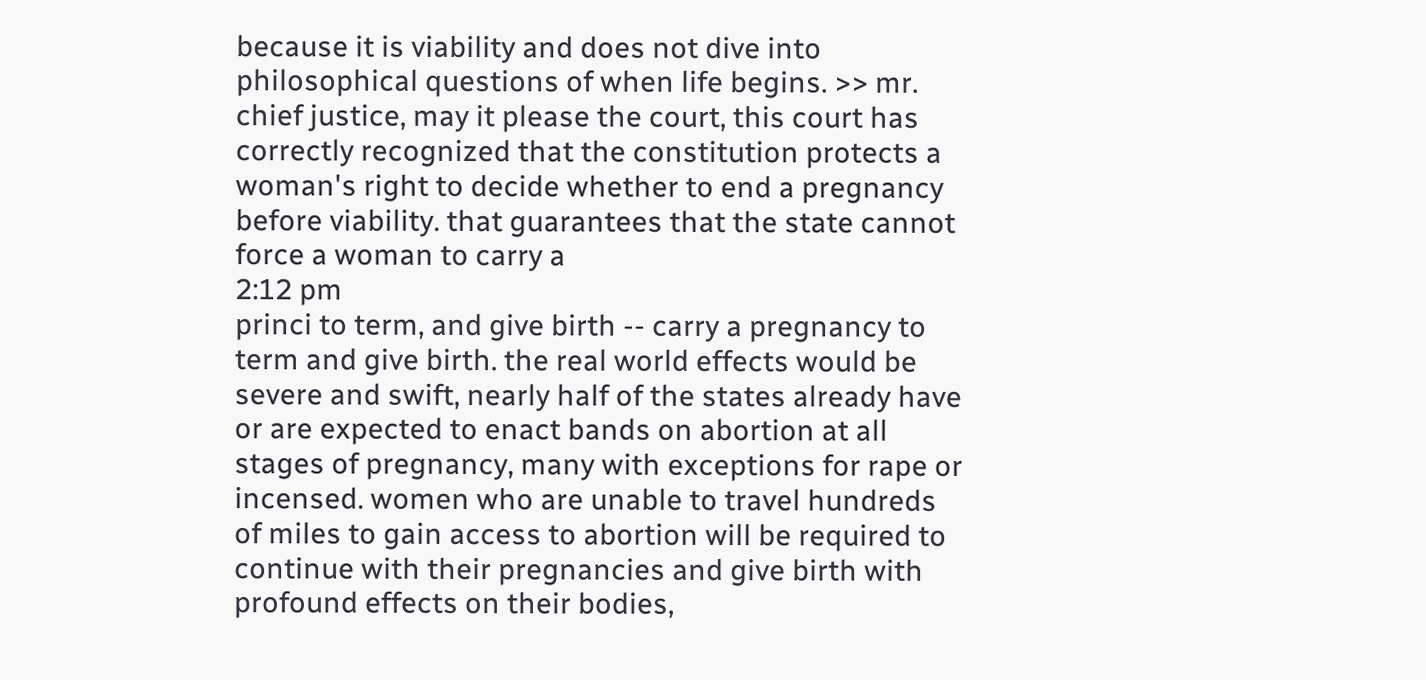because it is viability and does not dive into philosophical questions of when life begins. >> mr. chief justice, may it please the court, this court has correctly recognized that the constitution protects a woman's right to decide whether to end a pregnancy before viability. that guarantees that the state cannot force a woman to carry a
2:12 pm
princi to term, and give birth -- carry a pregnancy to term and give birth. the real world effects would be severe and swift, nearly half of the states already have or are expected to enact bands on abortion at all stages of pregnancy, many with exceptions for rape or incensed. women who are unable to travel hundreds of miles to gain access to abortion will be required to continue with their pregnancies and give birth with profound effects on their bodies,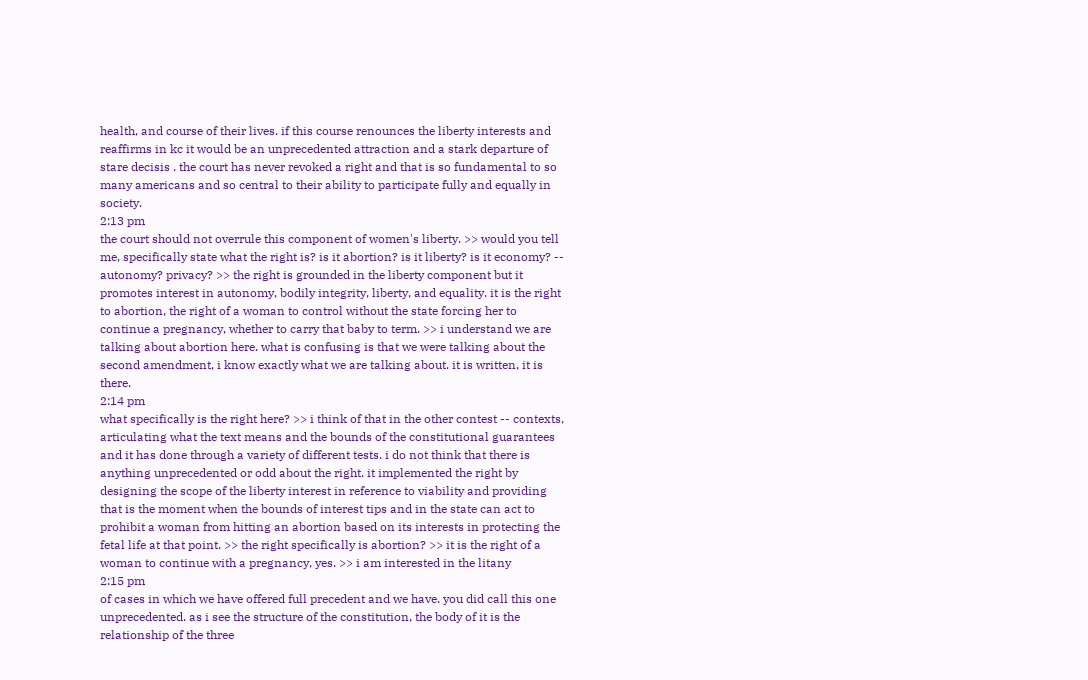health, and course of their lives. if this course renounces the liberty interests and reaffirms in kc it would be an unprecedented attraction and a stark departure of stare decisis . the court has never revoked a right and that is so fundamental to so many americans and so central to their ability to participate fully and equally in society.
2:13 pm
the court should not overrule this component of women's liberty. >> would you tell me, specifically state what the right is? is it abortion? is it liberty? is it economy? -- autonomy? privacy? >> the right is grounded in the liberty component but it promotes interest in autonomy, bodily integrity, liberty, and equality. it is the right to abortion, the right of a woman to control without the state forcing her to continue a pregnancy, whether to carry that baby to term. >> i understand we are talking about abortion here. what is confusing is that we were talking about the second amendment, i know exactly what we are talking about. it is written, it is there.
2:14 pm
what specifically is the right here? >> i think of that in the other contest -- contexts, articulating what the text means and the bounds of the constitutional guarantees and it has done through a variety of different tests. i do not think that there is anything unprecedented or odd about the right. it implemented the right by designing the scope of the liberty interest in reference to viability and providing that is the moment when the bounds of interest tips and in the state can act to prohibit a woman from hitting an abortion based on its interests in protecting the fetal life at that point. >> the right specifically is abortion? >> it is the right of a woman to continue with a pregnancy, yes. >> i am interested in the litany
2:15 pm
of cases in which we have offered full precedent and we have. you did call this one unprecedented. as i see the structure of the constitution, the body of it is the relationship of the three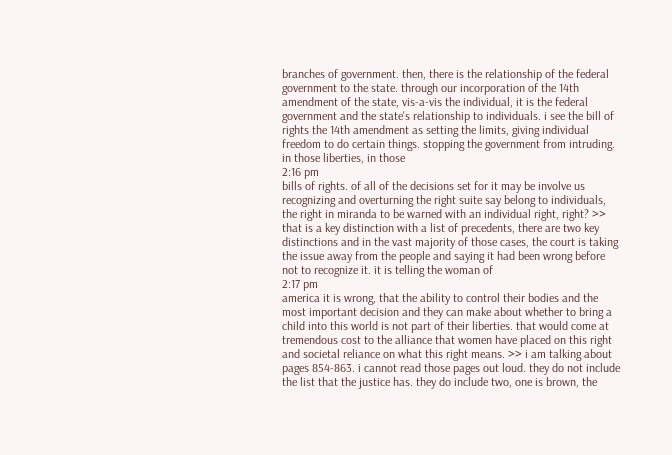branches of government. then, there is the relationship of the federal government to the state. through our incorporation of the 14th amendment of the state, vis-a-vis the individual, it is the federal government and the state's relationship to individuals. i see the bill of rights the 14th amendment as setting the limits, giving individual freedom to do certain things. stopping the government from intruding. in those liberties, in those
2:16 pm
bills of rights. of all of the decisions set for it may be involve us recognizing and overturning the right suite say belong to individuals, the right in miranda to be warned with an individual right, right? >> that is a key distinction with a list of precedents, there are two key distinctions and in the vast majority of those cases, the court is taking the issue away from the people and saying it had been wrong before not to recognize it. it is telling the woman of
2:17 pm
america it is wrong, that the ability to control their bodies and the most important decision and they can make about whether to bring a child into this world is not part of their liberties. that would come at tremendous cost to the alliance that women have placed on this right and societal reliance on what this right means. >> i am talking about pages 854-863. i cannot read those pages out loud. they do not include the list that the justice has. they do include two, one is brown, the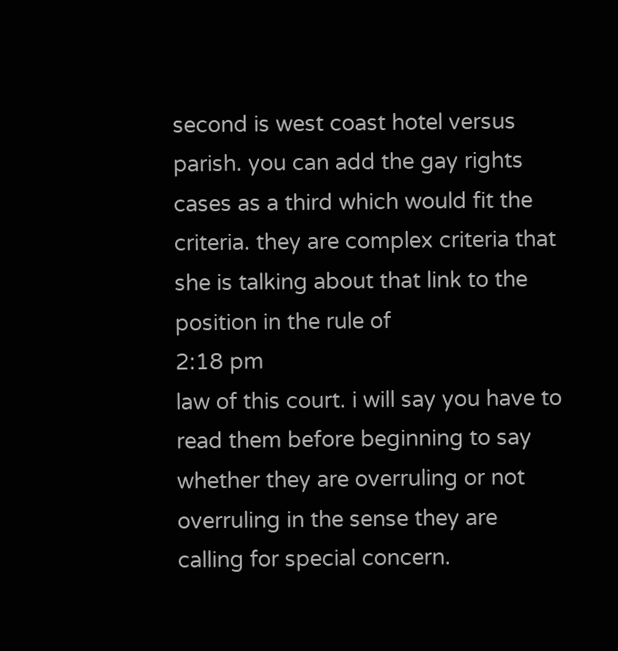second is west coast hotel versus parish. you can add the gay rights cases as a third which would fit the criteria. they are complex criteria that she is talking about that link to the position in the rule of
2:18 pm
law of this court. i will say you have to read them before beginning to say whether they are overruling or not overruling in the sense they are calling for special concern.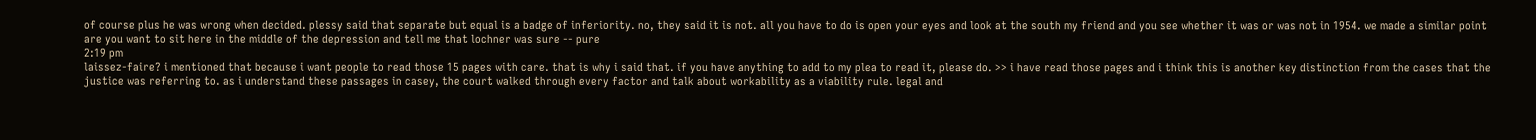of course plus he was wrong when decided. plessy said that separate but equal is a badge of inferiority. no, they said it is not. all you have to do is open your eyes and look at the south my friend and you see whether it was or was not in 1954. we made a similar point are you want to sit here in the middle of the depression and tell me that lochner was sure -- pure
2:19 pm
laissez-faire? i mentioned that because i want people to read those 15 pages with care. that is why i said that. if you have anything to add to my plea to read it, please do. >> i have read those pages and i think this is another key distinction from the cases that the justice was referring to. as i understand these passages in casey, the court walked through every factor and talk about workability as a viability rule. legal and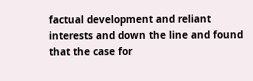factual development and reliant interests and down the line and found that the case for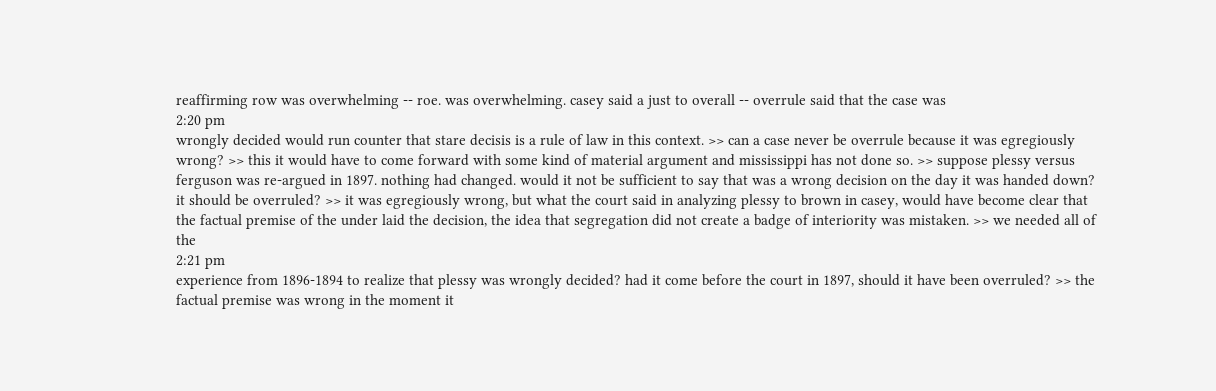reaffirming row was overwhelming -- roe. was overwhelming. casey said a just to overall -- overrule said that the case was
2:20 pm
wrongly decided would run counter that stare decisis is a rule of law in this context. >> can a case never be overrule because it was egregiously wrong? >> this it would have to come forward with some kind of material argument and mississippi has not done so. >> suppose plessy versus ferguson was re-argued in 1897. nothing had changed. would it not be sufficient to say that was a wrong decision on the day it was handed down? it should be overruled? >> it was egregiously wrong, but what the court said in analyzing plessy to brown in casey, would have become clear that the factual premise of the under laid the decision, the idea that segregation did not create a badge of interiority was mistaken. >> we needed all of the
2:21 pm
experience from 1896-1894 to realize that plessy was wrongly decided? had it come before the court in 1897, should it have been overruled? >> the factual premise was wrong in the moment it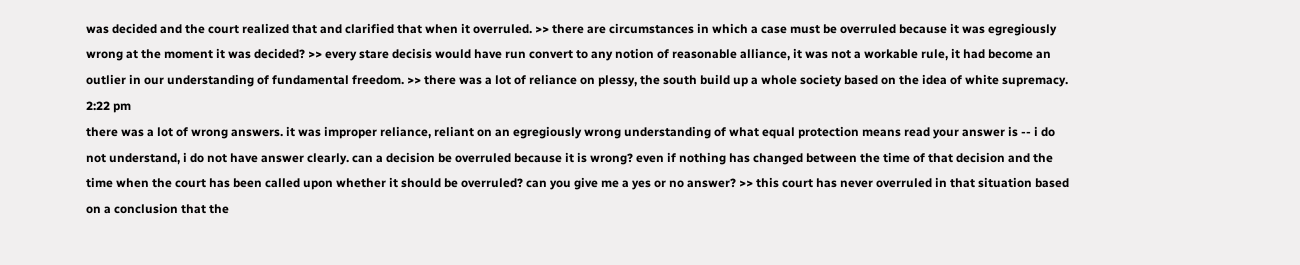was decided and the court realized that and clarified that when it overruled. >> there are circumstances in which a case must be overruled because it was egregiously wrong at the moment it was decided? >> every stare decisis would have run convert to any notion of reasonable alliance, it was not a workable rule, it had become an outlier in our understanding of fundamental freedom. >> there was a lot of reliance on plessy, the south build up a whole society based on the idea of white supremacy.
2:22 pm
there was a lot of wrong answers. it was improper reliance, reliant on an egregiously wrong understanding of what equal protection means read your answer is -- i do not understand, i do not have answer clearly. can a decision be overruled because it is wrong? even if nothing has changed between the time of that decision and the time when the court has been called upon whether it should be overruled? can you give me a yes or no answer? >> this court has never overruled in that situation based on a conclusion that the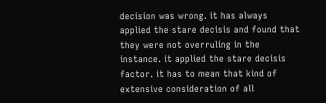decision was wrong. it has always applied the stare decisis and found that they were not overruling in the instance. it applied the stare decisis factor. it has to mean that kind of extensive consideration of all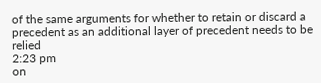of the same arguments for whether to retain or discard a precedent as an additional layer of precedent needs to be relied
2:23 pm
on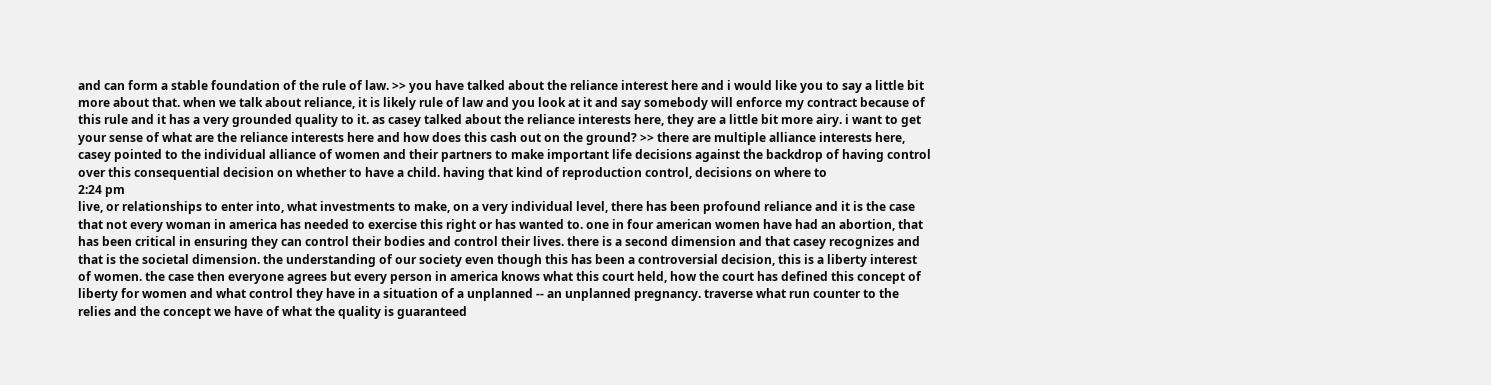and can form a stable foundation of the rule of law. >> you have talked about the reliance interest here and i would like you to say a little bit more about that. when we talk about reliance, it is likely rule of law and you look at it and say somebody will enforce my contract because of this rule and it has a very grounded quality to it. as casey talked about the reliance interests here, they are a little bit more airy. i want to get your sense of what are the reliance interests here and how does this cash out on the ground? >> there are multiple alliance interests here, casey pointed to the individual alliance of women and their partners to make important life decisions against the backdrop of having control over this consequential decision on whether to have a child. having that kind of reproduction control, decisions on where to
2:24 pm
live, or relationships to enter into, what investments to make, on a very individual level, there has been profound reliance and it is the case that not every woman in america has needed to exercise this right or has wanted to. one in four american women have had an abortion, that has been critical in ensuring they can control their bodies and control their lives. there is a second dimension and that casey recognizes and that is the societal dimension. the understanding of our society even though this has been a controversial decision, this is a liberty interest of women. the case then everyone agrees but every person in america knows what this court held, how the court has defined this concept of liberty for women and what control they have in a situation of a unplanned -- an unplanned pregnancy. traverse what run counter to the relies and the concept we have of what the quality is guaranteed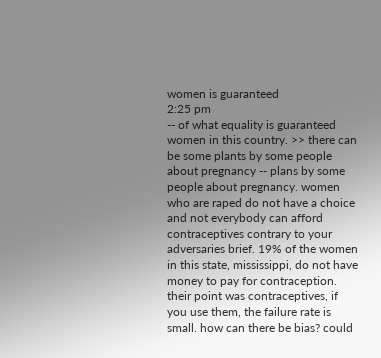women is guaranteed
2:25 pm
-- of what equality is guaranteed women in this country. >> there can be some plants by some people about pregnancy -- plans by some people about pregnancy. women who are raped do not have a choice and not everybody can afford contraceptives contrary to your adversaries brief. 19% of the women in this state, mississippi, do not have money to pay for contraception. their point was contraceptives, if you use them, the failure rate is small. how can there be bias? could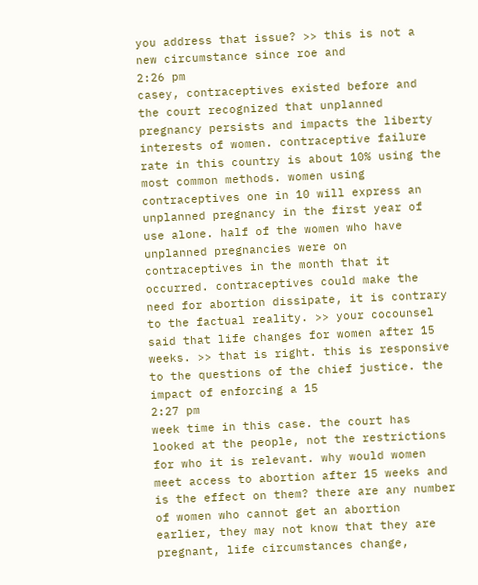you address that issue? >> this is not a new circumstance since roe and
2:26 pm
casey, contraceptives existed before and the court recognized that unplanned pregnancy persists and impacts the liberty interests of women. contraceptive failure rate in this country is about 10% using the most common methods. women using contraceptives one in 10 will express an unplanned pregnancy in the first year of use alone. half of the women who have unplanned pregnancies were on contraceptives in the month that it occurred. contraceptives could make the need for abortion dissipate, it is contrary to the factual reality. >> your cocounsel said that life changes for women after 15 weeks. >> that is right. this is responsive to the questions of the chief justice. the impact of enforcing a 15
2:27 pm
week time in this case. the court has looked at the people, not the restrictions for who it is relevant. why would women meet access to abortion after 15 weeks and is the effect on them? there are any number of women who cannot get an abortion earlier, they may not know that they are pregnant, life circumstances change,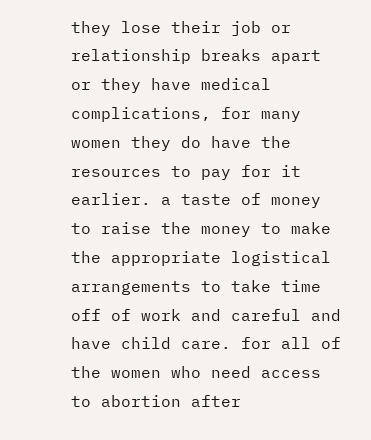they lose their job or relationship breaks apart or they have medical complications, for many women they do have the resources to pay for it earlier. a taste of money to raise the money to make the appropriate logistical arrangements to take time off of work and careful and have child care. for all of the women who need access to abortion after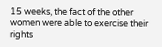15 weeks, the fact of the other women were able to exercise their rights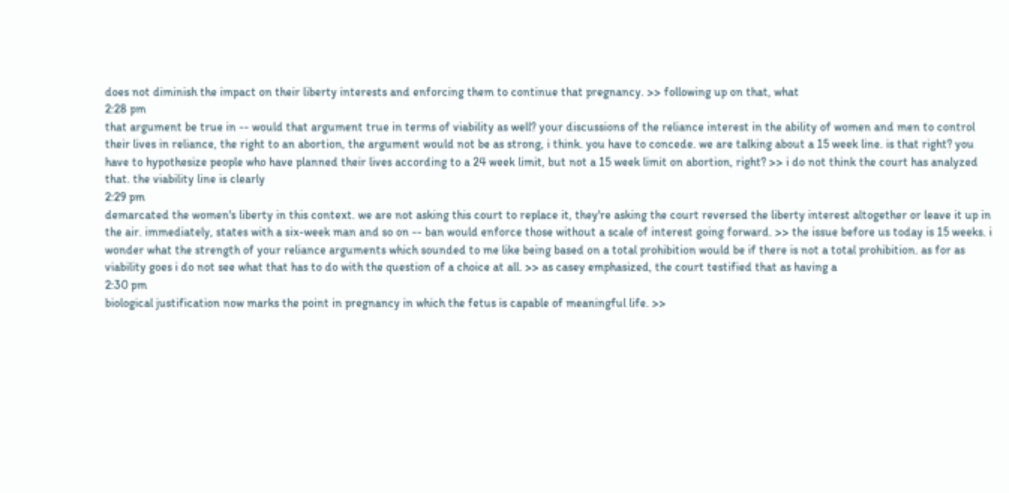does not diminish the impact on their liberty interests and enforcing them to continue that pregnancy. >> following up on that, what
2:28 pm
that argument be true in -- would that argument true in terms of viability as well? your discussions of the reliance interest in the ability of women and men to control their lives in reliance, the right to an abortion, the argument would not be as strong, i think. you have to concede. we are talking about a 15 week line. is that right? you have to hypothesize people who have planned their lives according to a 24 week limit, but not a 15 week limit on abortion, right? >> i do not think the court has analyzed that. the viability line is clearly
2:29 pm
demarcated the women's liberty in this context. we are not asking this court to replace it, they're asking the court reversed the liberty interest altogether or leave it up in the air. immediately, states with a six-week man and so on -- ban would enforce those without a scale of interest going forward. >> the issue before us today is 15 weeks. i wonder what the strength of your reliance arguments which sounded to me like being based on a total prohibition would be if there is not a total prohibition. as for as viability goes i do not see what that has to do with the question of a choice at all. >> as casey emphasized, the court testified that as having a
2:30 pm
biological justification now marks the point in pregnancy in which the fetus is capable of meaningful life. >>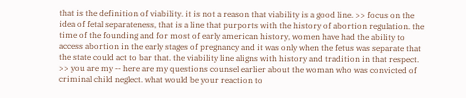that is the definition of viability. it is not a reason that viability is a good line. >> focus on the idea of fetal separateness, that is a line that purports with the history of abortion regulation. the time of the founding and for most of early american history, women have had the ability to access abortion in the early stages of pregnancy and it was only when the fetus was separate that the state could act to bar that. the viability line aligns with history and tradition in that respect. >> you are my -- here are my questions counsel earlier about the woman who was convicted of criminal child neglect. what would be your reaction to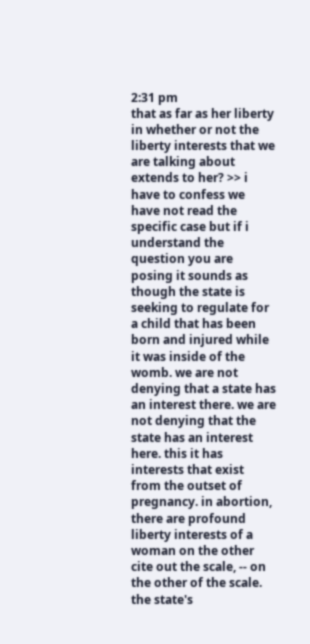2:31 pm
that as far as her liberty in whether or not the liberty interests that we are talking about extends to her? >> i have to confess we have not read the specific case but if i understand the question you are posing it sounds as though the state is seeking to regulate for a child that has been born and injured while it was inside of the womb. we are not denying that a state has an interest there. we are not denying that the state has an interest here. this it has interests that exist from the outset of pregnancy. in abortion, there are profound liberty interests of a woman on the other cite out the scale, -- on the other of the scale. the state's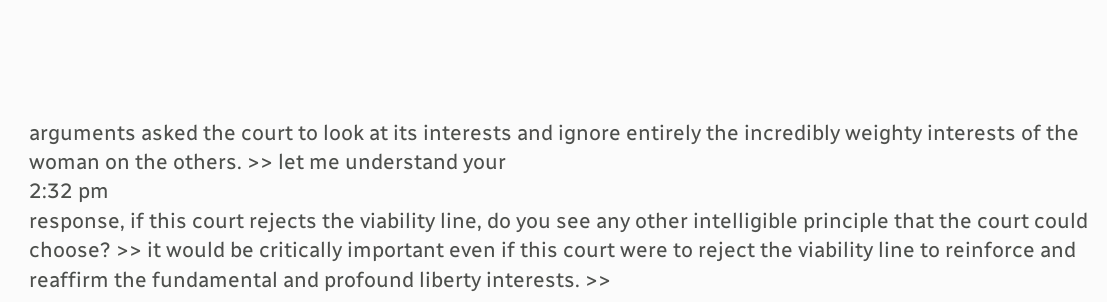arguments asked the court to look at its interests and ignore entirely the incredibly weighty interests of the woman on the others. >> let me understand your
2:32 pm
response, if this court rejects the viability line, do you see any other intelligible principle that the court could choose? >> it would be critically important even if this court were to reject the viability line to reinforce and reaffirm the fundamental and profound liberty interests. >>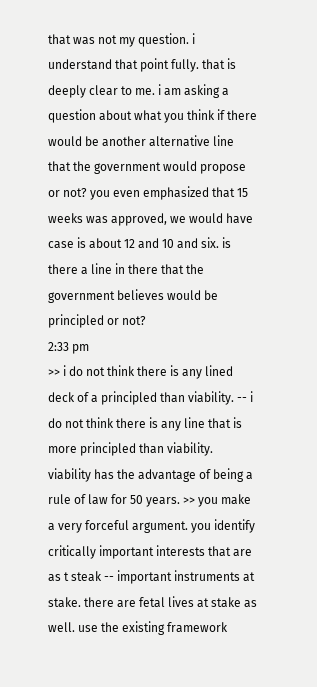that was not my question. i understand that point fully. that is deeply clear to me. i am asking a question about what you think if there would be another alternative line that the government would propose or not? you even emphasized that 15 weeks was approved, we would have case is about 12 and 10 and six. is there a line in there that the government believes would be principled or not?
2:33 pm
>> i do not think there is any lined deck of a principled than viability. -- i do not think there is any line that is more principled than viability. viability has the advantage of being a rule of law for 50 years. >> you make a very forceful argument. you identify critically important interests that are as t steak -- important instruments at stake. there are fetal lives at stake as well. use the existing framework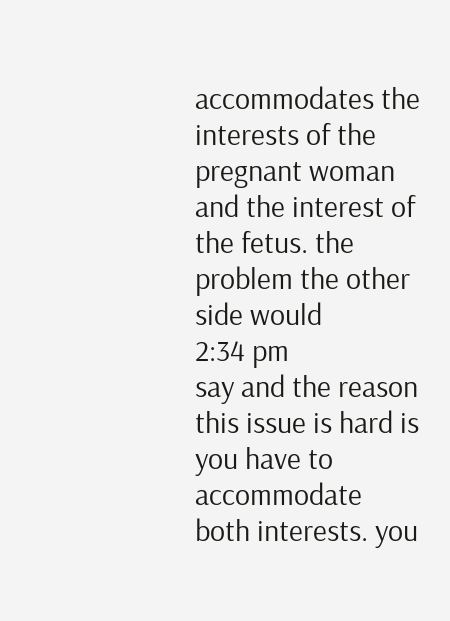accommodates the interests of the pregnant woman and the interest of the fetus. the problem the other side would
2:34 pm
say and the reason this issue is hard is you have to accommodate both interests. you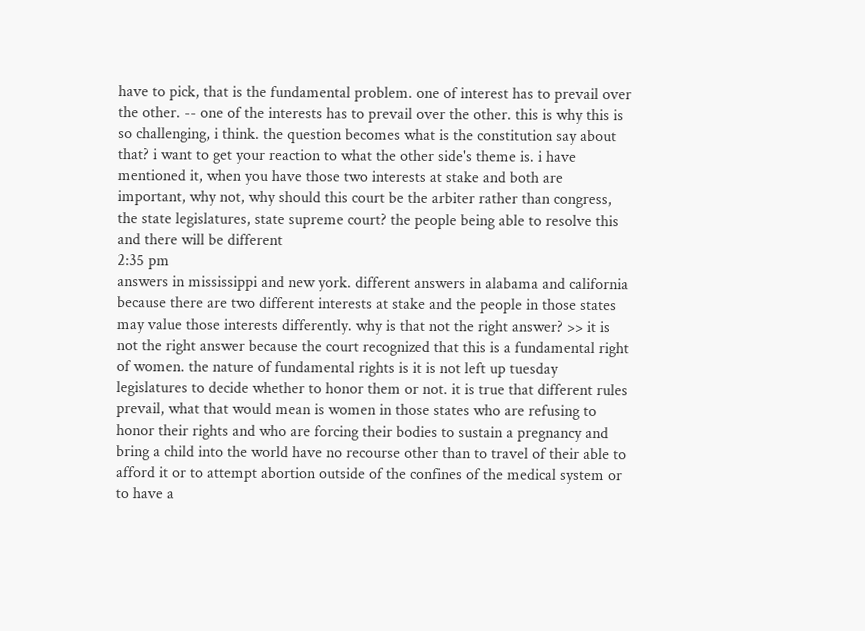have to pick, that is the fundamental problem. one of interest has to prevail over the other. -- one of the interests has to prevail over the other. this is why this is so challenging, i think. the question becomes what is the constitution say about that? i want to get your reaction to what the other side's theme is. i have mentioned it, when you have those two interests at stake and both are important, why not, why should this court be the arbiter rather than congress, the state legislatures, state supreme court? the people being able to resolve this and there will be different
2:35 pm
answers in mississippi and new york. different answers in alabama and california because there are two different interests at stake and the people in those states may value those interests differently. why is that not the right answer? >> it is not the right answer because the court recognized that this is a fundamental right of women. the nature of fundamental rights is it is not left up tuesday legislatures to decide whether to honor them or not. it is true that different rules prevail, what that would mean is women in those states who are refusing to honor their rights and who are forcing their bodies to sustain a pregnancy and bring a child into the world have no recourse other than to travel of their able to afford it or to attempt abortion outside of the confines of the medical system or to have a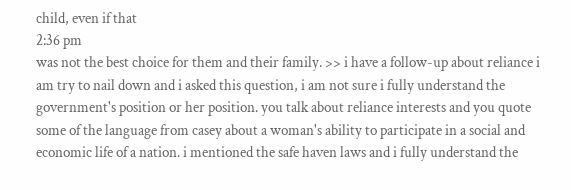child, even if that
2:36 pm
was not the best choice for them and their family. >> i have a follow-up about reliance i am try to nail down and i asked this question, i am not sure i fully understand the government's position or her position. you talk about reliance interests and you quote some of the language from casey about a woman's ability to participate in a social and economic life of a nation. i mentioned the safe haven laws and i fully understand the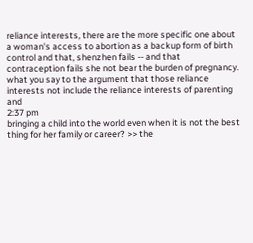reliance interests, there are the more specific one about a woman's access to abortion as a backup form of birth control and that, shenzhen fails -- and that contraception fails she not bear the burden of pregnancy. what you say to the argument that those reliance interests not include the reliance interests of parenting and
2:37 pm
bringing a child into the world even when it is not the best thing for her family or career? >> the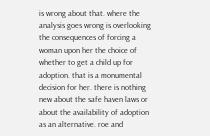is wrong about that. where the analysis goes wrong is overlooking the consequences of forcing a woman upon her the choice of whether to get a child up for adoption. that is a monumental decision for her. there is nothing new about the safe haven laws or about the availability of adoption as an alternative. roe and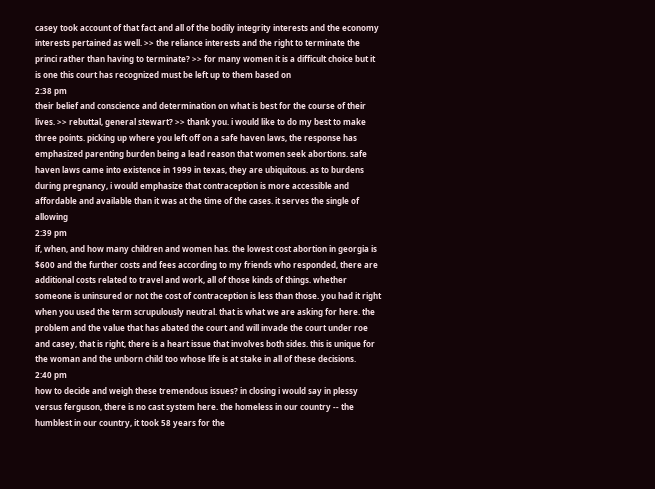casey took account of that fact and all of the bodily integrity interests and the economy interests pertained as well. >> the reliance interests and the right to terminate the princi rather than having to terminate? >> for many women it is a difficult choice but it is one this court has recognized must be left up to them based on
2:38 pm
their belief and conscience and determination on what is best for the course of their lives. >> rebuttal, general stewart? >> thank you. i would like to do my best to make three points. picking up where you left off on a safe haven laws, the response has emphasized parenting burden being a lead reason that women seek abortions. safe haven laws came into existence in 1999 in texas, they are ubiquitous. as to burdens during pregnancy, i would emphasize that contraception is more accessible and affordable and available than it was at the time of the cases. it serves the single of allowing
2:39 pm
if, when, and how many children and women has. the lowest cost abortion in georgia is $600 and the further costs and fees according to my friends who responded, there are additional costs related to travel and work, all of those kinds of things. whether someone is uninsured or not the cost of contraception is less than those. you had it right when you used the term scrupulously neutral. that is what we are asking for here. the problem and the value that has abated the court and will invade the court under roe and casey, that is right, there is a heart issue that involves both sides. this is unique for the woman and the unborn child too whose life is at stake in all of these decisions.
2:40 pm
how to decide and weigh these tremendous issues? in closing i would say in plessy versus ferguson, there is no cast system here. the homeless in our country -- the humblest in our country, it took 58 years for the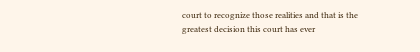court to recognize those realities and that is the greatest decision this court has ever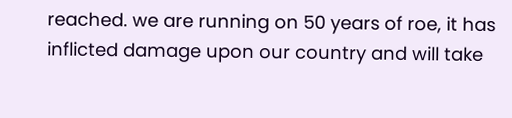reached. we are running on 50 years of roe, it has inflicted damage upon our country and will take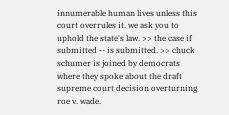innumerable human lives unless this court overrules it. we ask you to uphold the state's law. >> the case if submitted -- is submitted. >> chuck schumer is joined by democrats where they spoke about the draft supreme court decision overturning roe v. wade.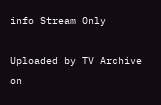info Stream Only

Uploaded by TV Archive on